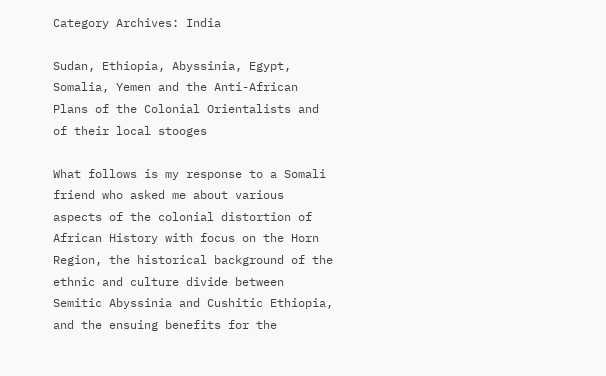Category Archives: India

Sudan, Ethiopia, Abyssinia, Egypt, Somalia, Yemen and the Anti-African Plans of the Colonial Orientalists and of their local stooges

What follows is my response to a Somali friend who asked me about various aspects of the colonial distortion of African History with focus on the Horn Region, the historical background of the ethnic and culture divide between Semitic Abyssinia and Cushitic Ethiopia, and the ensuing benefits for the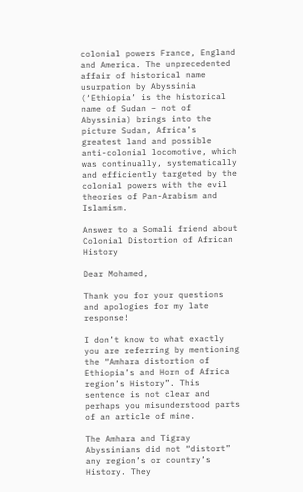colonial powers France, England and America. The unprecedented affair of historical name usurpation by Abyssinia (‘Ethiopia’ is the historical name of Sudan – not of Abyssinia) brings into the picture Sudan, Africa’s greatest land and possible anti-colonial locomotive, which was continually, systematically and efficiently targeted by the colonial powers with the evil theories of Pan-Arabism and Islamism.

Answer to a Somali friend about Colonial Distortion of African History

Dear Mohamed,

Thank you for your questions and apologies for my late response!

I don’t know to what exactly you are referring by mentioning the “Amhara distortion of Ethiopia’s and Horn of Africa region’s History”. This sentence is not clear and perhaps you misunderstood parts of an article of mine.

The Amhara and Tigray Abyssinians did not “distort” any region’s or country’s History. They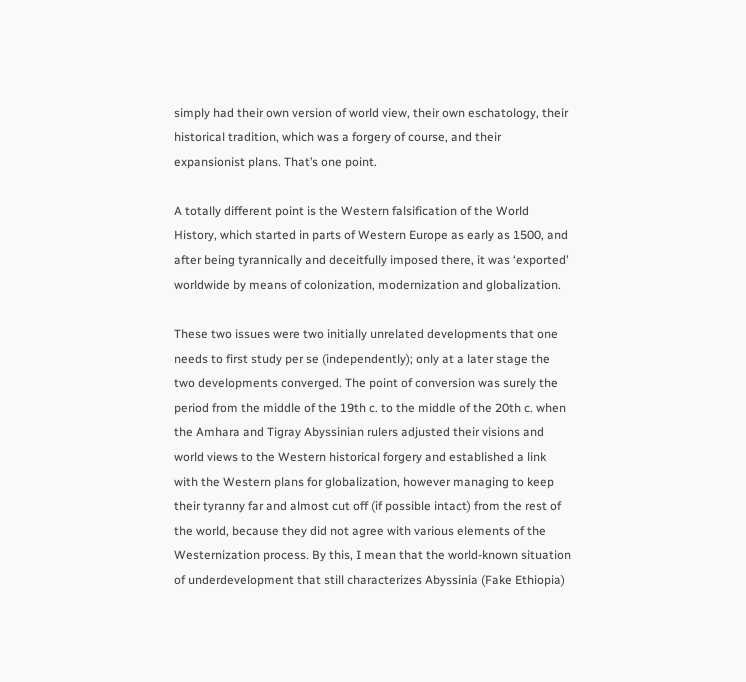simply had their own version of world view, their own eschatology, their historical tradition, which was a forgery of course, and their expansionist plans. That’s one point.

A totally different point is the Western falsification of the World History, which started in parts of Western Europe as early as 1500, and after being tyrannically and deceitfully imposed there, it was ‘exported’ worldwide by means of colonization, modernization and globalization.

These two issues were two initially unrelated developments that one needs to first study per se (independently); only at a later stage the two developments converged. The point of conversion was surely the period from the middle of the 19th c. to the middle of the 20th c. when the Amhara and Tigray Abyssinian rulers adjusted their visions and world views to the Western historical forgery and established a link with the Western plans for globalization, however managing to keep their tyranny far and almost cut off (if possible intact) from the rest of the world, because they did not agree with various elements of the Westernization process. By this, I mean that the world-known situation of underdevelopment that still characterizes Abyssinia (Fake Ethiopia)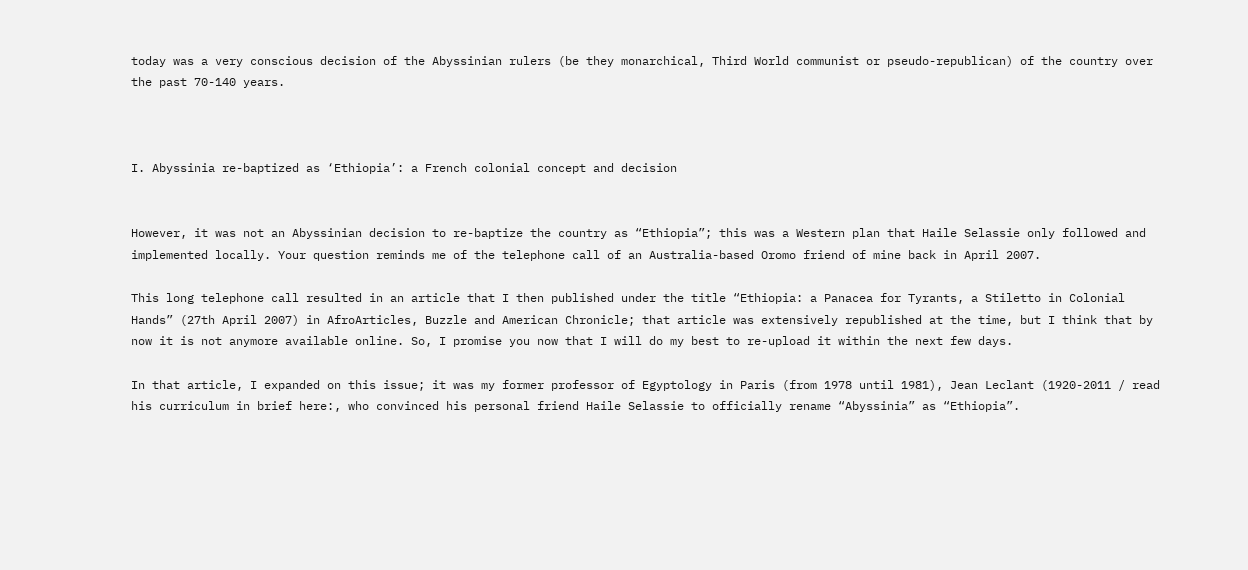today was a very conscious decision of the Abyssinian rulers (be they monarchical, Third World communist or pseudo-republican) of the country over the past 70-140 years.



I. Abyssinia re-baptized as ‘Ethiopia’: a French colonial concept and decision


However, it was not an Abyssinian decision to re-baptize the country as “Ethiopia”; this was a Western plan that Haile Selassie only followed and implemented locally. Your question reminds me of the telephone call of an Australia-based Oromo friend of mine back in April 2007.

This long telephone call resulted in an article that I then published under the title “Ethiopia: a Panacea for Tyrants, a Stiletto in Colonial Hands” (27th April 2007) in AfroArticles, Buzzle and American Chronicle; that article was extensively republished at the time, but I think that by now it is not anymore available online. So, I promise you now that I will do my best to re-upload it within the next few days.

In that article, I expanded on this issue; it was my former professor of Egyptology in Paris (from 1978 until 1981), Jean Leclant (1920-2011 / read his curriculum in brief here:, who convinced his personal friend Haile Selassie to officially rename “Abyssinia” as “Ethiopia”.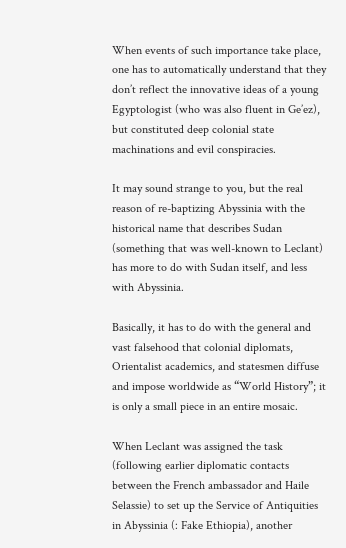When events of such importance take place, one has to automatically understand that they don’t reflect the innovative ideas of a young Egyptologist (who was also fluent in Ge’ez), but constituted deep colonial state machinations and evil conspiracies.

It may sound strange to you, but the real reason of re-baptizing Abyssinia with the historical name that describes Sudan (something that was well-known to Leclant) has more to do with Sudan itself, and less with Abyssinia.

Basically, it has to do with the general and vast falsehood that colonial diplomats, Orientalist academics, and statesmen diffuse and impose worldwide as “World History”; it is only a small piece in an entire mosaic.

When Leclant was assigned the task (following earlier diplomatic contacts between the French ambassador and Haile Selassie) to set up the Service of Antiquities in Abyssinia (: Fake Ethiopia), another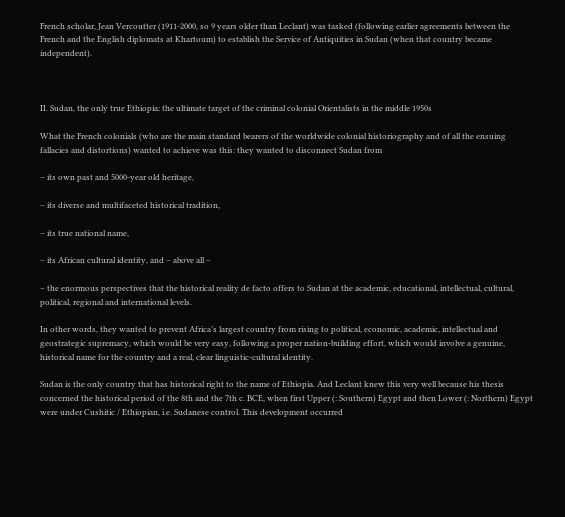French scholar, Jean Vercoutter (1911-2000, so 9 years older than Leclant) was tasked (following earlier agreements between the French and the English diplomats at Khartoum) to establish the Service of Antiquities in Sudan (when that country became independent).



II. Sudan, the only true Ethiopia: the ultimate target of the criminal colonial Orientalists in the middle 1950s

What the French colonials (who are the main standard bearers of the worldwide colonial historiography and of all the ensuing fallacies and distortions) wanted to achieve was this: they wanted to disconnect Sudan from

– its own past and 5000-year old heritage,

– its diverse and multifaceted historical tradition,

– its true national name,

– its African cultural identity, and – above all –

– the enormous perspectives that the historical reality de facto offers to Sudan at the academic, educational, intellectual, cultural, political, regional and international levels.

In other words, they wanted to prevent Africa’s largest country from rising to political, economic, academic, intellectual and geostrategic supremacy, which would be very easy, following a proper nation-building effort, which would involve a genuine, historical name for the country and a real, clear linguistic-cultural identity.

Sudan is the only country that has historical right to the name of Ethiopia. And Leclant knew this very well because his thesis concerned the historical period of the 8th and the 7th c. BCE, when first Upper (: Southern) Egypt and then Lower (: Northern) Egypt were under Cushitic / Ethiopian, i.e. Sudanese control. This development occurred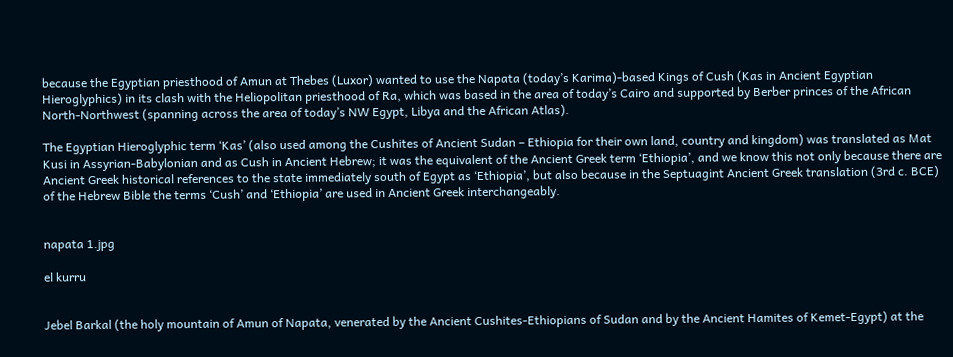because the Egyptian priesthood of Amun at Thebes (Luxor) wanted to use the Napata (today’s Karima)-based Kings of Cush (Kas in Ancient Egyptian Hieroglyphics) in its clash with the Heliopolitan priesthood of Ra, which was based in the area of today’s Cairo and supported by Berber princes of the African North-Northwest (spanning across the area of today’s NW Egypt, Libya and the African Atlas).

The Egyptian Hieroglyphic term ‘Kas’ (also used among the Cushites of Ancient Sudan – Ethiopia for their own land, country and kingdom) was translated as Mat Kusi in Assyrian-Babylonian and as Cush in Ancient Hebrew; it was the equivalent of the Ancient Greek term ‘Ethiopia’, and we know this not only because there are Ancient Greek historical references to the state immediately south of Egypt as ‘Ethiopia’, but also because in the Septuagint Ancient Greek translation (3rd c. BCE) of the Hebrew Bible the terms ‘Cush’ and ‘Ethiopia’ are used in Ancient Greek interchangeably.


napata 1.jpg

el kurru


Jebel Barkal (the holy mountain of Amun of Napata, venerated by the Ancient Cushites-Ethiopians of Sudan and by the Ancient Hamites of Kemet-Egypt) at the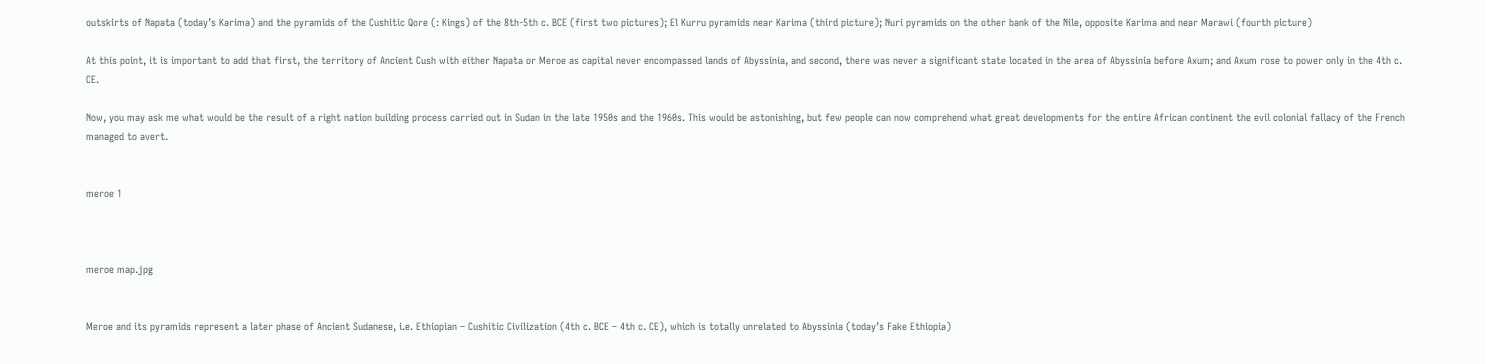outskirts of Napata (today’s Karima) and the pyramids of the Cushitic Qore (: Kings) of the 8th-5th c. BCE (first two pictures); El Kurru pyramids near Karima (third picture); Nuri pyramids on the other bank of the Nile, opposite Karima and near Marawi (fourth picture)

At this point, it is important to add that first, the territory of Ancient Cush with either Napata or Meroe as capital never encompassed lands of Abyssinia, and second, there was never a significant state located in the area of Abyssinia before Axum; and Axum rose to power only in the 4th c. CE.

Now, you may ask me what would be the result of a right nation building process carried out in Sudan in the late 1950s and the 1960s. This would be astonishing, but few people can now comprehend what great developments for the entire African continent the evil colonial fallacy of the French managed to avert.


meroe 1



meroe map.jpg


Meroe and its pyramids represent a later phase of Ancient Sudanese, i.e. Ethiopian – Cushitic Civilization (4th c. BCE – 4th c. CE), which is totally unrelated to Abyssinia (today’s Fake Ethiopia)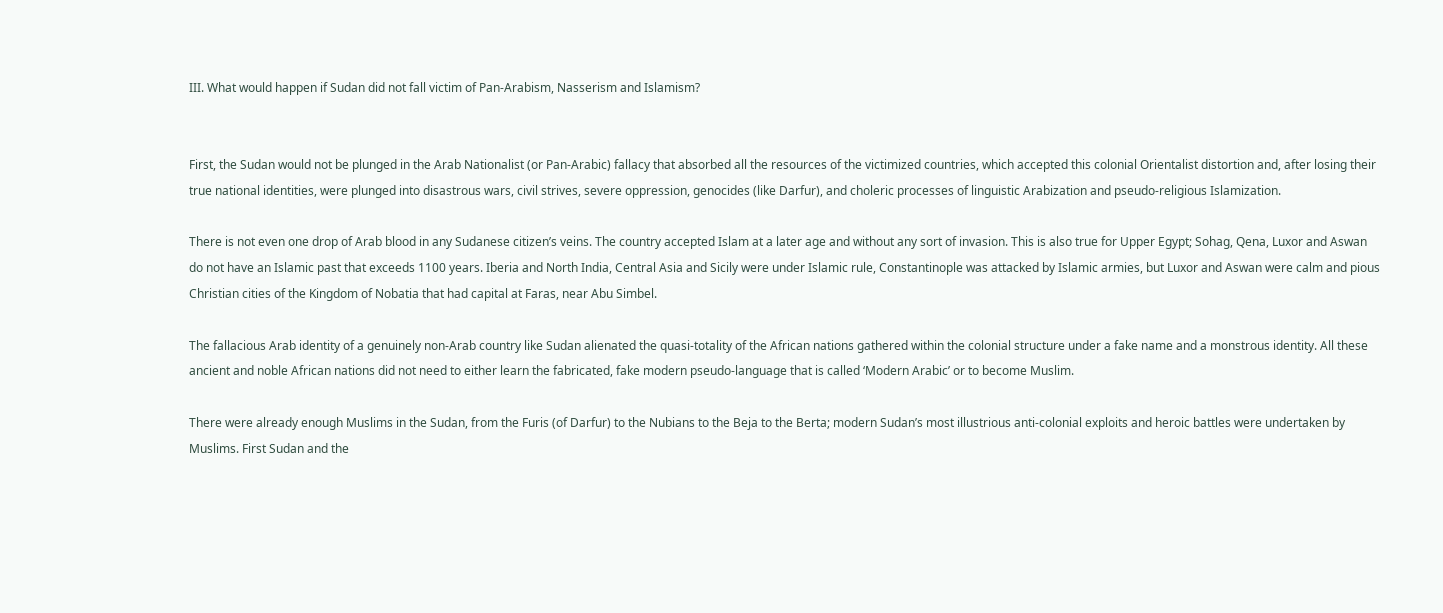III. What would happen if Sudan did not fall victim of Pan-Arabism, Nasserism and Islamism?


First, the Sudan would not be plunged in the Arab Nationalist (or Pan-Arabic) fallacy that absorbed all the resources of the victimized countries, which accepted this colonial Orientalist distortion and, after losing their true national identities, were plunged into disastrous wars, civil strives, severe oppression, genocides (like Darfur), and choleric processes of linguistic Arabization and pseudo-religious Islamization.

There is not even one drop of Arab blood in any Sudanese citizen’s veins. The country accepted Islam at a later age and without any sort of invasion. This is also true for Upper Egypt; Sohag, Qena, Luxor and Aswan do not have an Islamic past that exceeds 1100 years. Iberia and North India, Central Asia and Sicily were under Islamic rule, Constantinople was attacked by Islamic armies, but Luxor and Aswan were calm and pious Christian cities of the Kingdom of Nobatia that had capital at Faras, near Abu Simbel.

The fallacious Arab identity of a genuinely non-Arab country like Sudan alienated the quasi-totality of the African nations gathered within the colonial structure under a fake name and a monstrous identity. All these ancient and noble African nations did not need to either learn the fabricated, fake modern pseudo-language that is called ‘Modern Arabic’ or to become Muslim.

There were already enough Muslims in the Sudan, from the Furis (of Darfur) to the Nubians to the Beja to the Berta; modern Sudan’s most illustrious anti-colonial exploits and heroic battles were undertaken by Muslims. First Sudan and the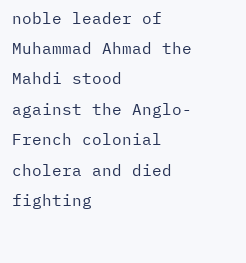noble leader of Muhammad Ahmad the Mahdi stood against the Anglo-French colonial cholera and died fighting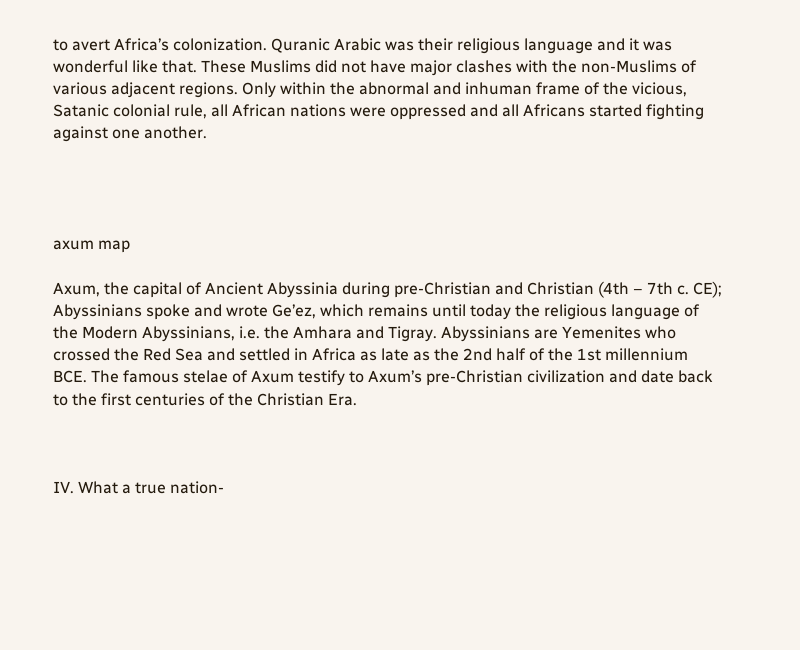to avert Africa’s colonization. Quranic Arabic was their religious language and it was wonderful like that. These Muslims did not have major clashes with the non-Muslims of various adjacent regions. Only within the abnormal and inhuman frame of the vicious, Satanic colonial rule, all African nations were oppressed and all Africans started fighting against one another.




axum map

Axum, the capital of Ancient Abyssinia during pre-Christian and Christian (4th – 7th c. CE); Abyssinians spoke and wrote Ge’ez, which remains until today the religious language of the Modern Abyssinians, i.e. the Amhara and Tigray. Abyssinians are Yemenites who crossed the Red Sea and settled in Africa as late as the 2nd half of the 1st millennium BCE. The famous stelae of Axum testify to Axum’s pre-Christian civilization and date back to the first centuries of the Christian Era.



IV. What a true nation-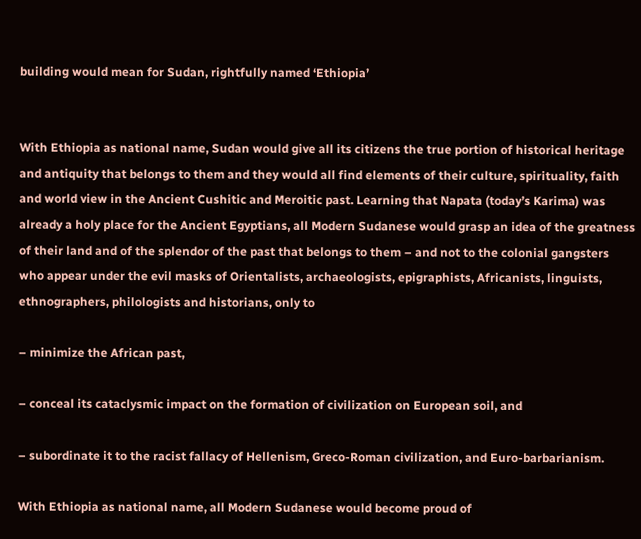building would mean for Sudan, rightfully named ‘Ethiopia’


With Ethiopia as national name, Sudan would give all its citizens the true portion of historical heritage and antiquity that belongs to them and they would all find elements of their culture, spirituality, faith and world view in the Ancient Cushitic and Meroitic past. Learning that Napata (today’s Karima) was already a holy place for the Ancient Egyptians, all Modern Sudanese would grasp an idea of the greatness of their land and of the splendor of the past that belongs to them – and not to the colonial gangsters who appear under the evil masks of Orientalists, archaeologists, epigraphists, Africanists, linguists, ethnographers, philologists and historians, only to

– minimize the African past,

– conceal its cataclysmic impact on the formation of civilization on European soil, and

– subordinate it to the racist fallacy of Hellenism, Greco-Roman civilization, and Euro-barbarianism.

With Ethiopia as national name, all Modern Sudanese would become proud of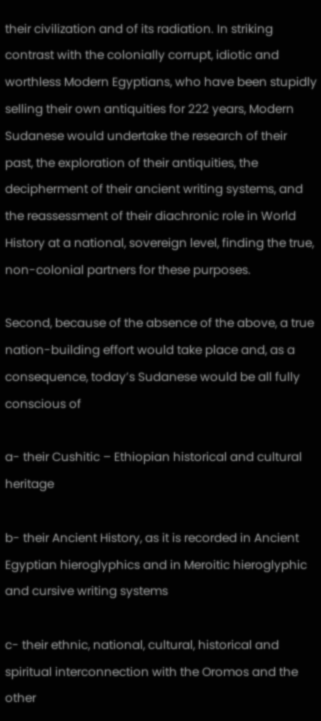their civilization and of its radiation. In striking contrast with the colonially corrupt, idiotic and worthless Modern Egyptians, who have been stupidly selling their own antiquities for 222 years, Modern Sudanese would undertake the research of their past, the exploration of their antiquities, the decipherment of their ancient writing systems, and the reassessment of their diachronic role in World History at a national, sovereign level, finding the true, non-colonial partners for these purposes.

Second, because of the absence of the above, a true nation-building effort would take place and, as a consequence, today’s Sudanese would be all fully conscious of

a- their Cushitic – Ethiopian historical and cultural heritage

b- their Ancient History, as it is recorded in Ancient Egyptian hieroglyphics and in Meroitic hieroglyphic and cursive writing systems

c- their ethnic, national, cultural, historical and spiritual interconnection with the Oromos and the other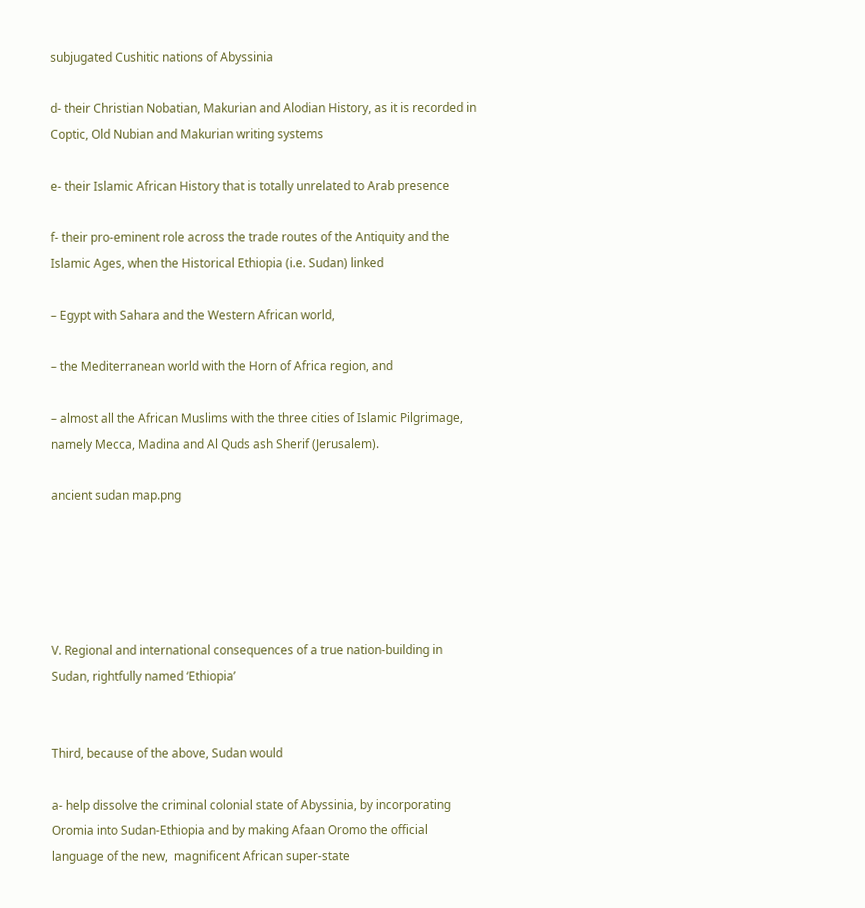subjugated Cushitic nations of Abyssinia

d- their Christian Nobatian, Makurian and Alodian History, as it is recorded in Coptic, Old Nubian and Makurian writing systems

e- their Islamic African History that is totally unrelated to Arab presence

f- their pro-eminent role across the trade routes of the Antiquity and the Islamic Ages, when the Historical Ethiopia (i.e. Sudan) linked

– Egypt with Sahara and the Western African world,

– the Mediterranean world with the Horn of Africa region, and

– almost all the African Muslims with the three cities of Islamic Pilgrimage, namely Mecca, Madina and Al Quds ash Sherif (Jerusalem).

ancient sudan map.png





V. Regional and international consequences of a true nation-building in Sudan, rightfully named ‘Ethiopia’


Third, because of the above, Sudan would

a- help dissolve the criminal colonial state of Abyssinia, by incorporating Oromia into Sudan-Ethiopia and by making Afaan Oromo the official language of the new,  magnificent African super-state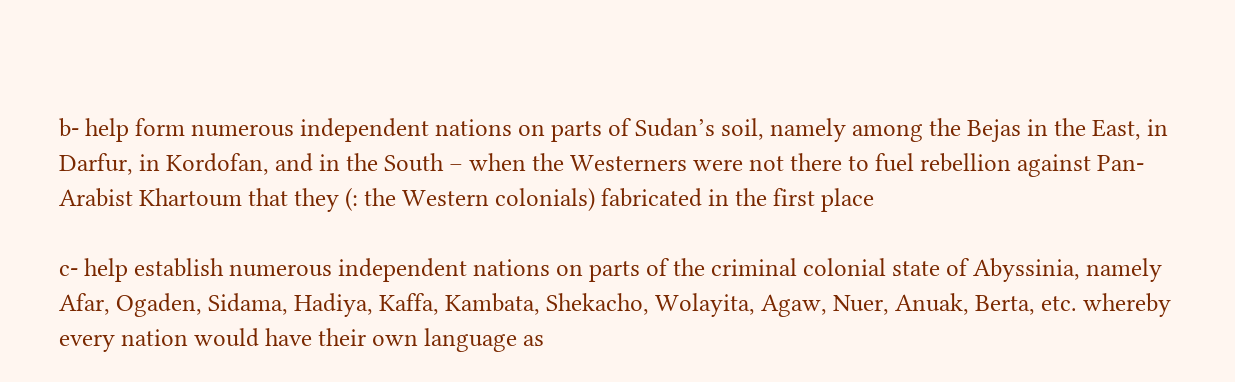b- help form numerous independent nations on parts of Sudan’s soil, namely among the Bejas in the East, in Darfur, in Kordofan, and in the South – when the Westerners were not there to fuel rebellion against Pan-Arabist Khartoum that they (: the Western colonials) fabricated in the first place

c- help establish numerous independent nations on parts of the criminal colonial state of Abyssinia, namely Afar, Ogaden, Sidama, Hadiya, Kaffa, Kambata, Shekacho, Wolayita, Agaw, Nuer, Anuak, Berta, etc. whereby every nation would have their own language as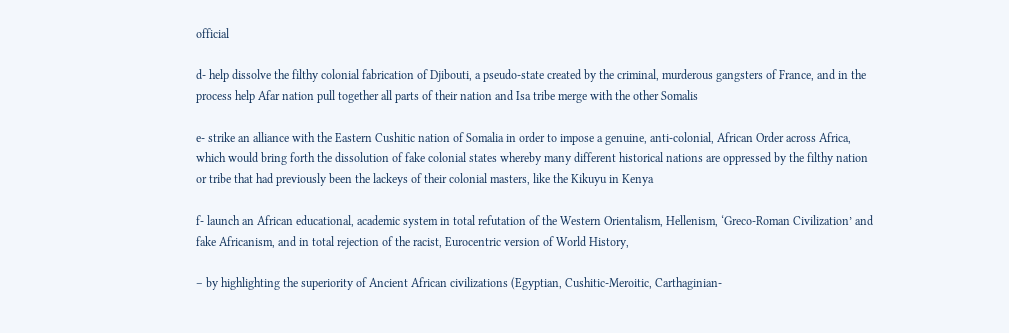official

d- help dissolve the filthy colonial fabrication of Djibouti, a pseudo-state created by the criminal, murderous gangsters of France, and in the process help Afar nation pull together all parts of their nation and Isa tribe merge with the other Somalis

e- strike an alliance with the Eastern Cushitic nation of Somalia in order to impose a genuine, anti-colonial, African Order across Africa, which would bring forth the dissolution of fake colonial states whereby many different historical nations are oppressed by the filthy nation or tribe that had previously been the lackeys of their colonial masters, like the Kikuyu in Kenya

f- launch an African educational, academic system in total refutation of the Western Orientalism, Hellenism, ‘Greco-Roman Civilization’ and fake Africanism, and in total rejection of the racist, Eurocentric version of World History,

– by highlighting the superiority of Ancient African civilizations (Egyptian, Cushitic-Meroitic, Carthaginian-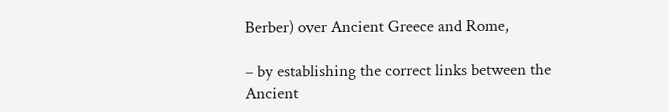Berber) over Ancient Greece and Rome,

– by establishing the correct links between the Ancient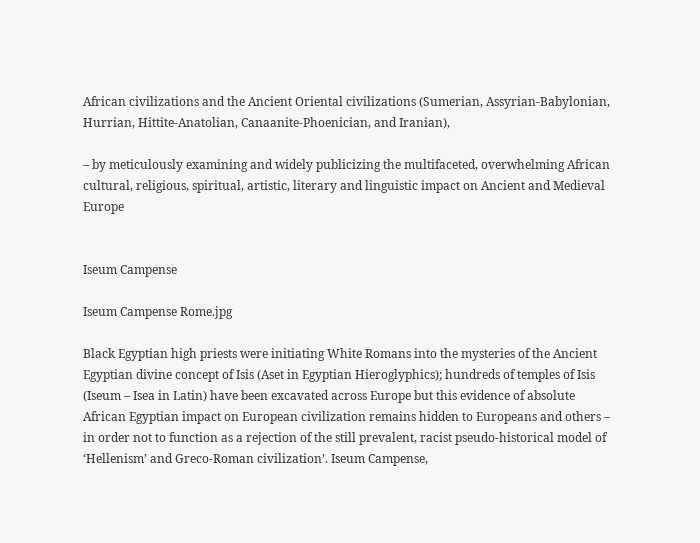African civilizations and the Ancient Oriental civilizations (Sumerian, Assyrian-Babylonian, Hurrian, Hittite-Anatolian, Canaanite-Phoenician, and Iranian),

– by meticulously examining and widely publicizing the multifaceted, overwhelming African cultural, religious, spiritual, artistic, literary and linguistic impact on Ancient and Medieval Europe


Iseum Campense

Iseum Campense Rome.jpg

Black Egyptian high priests were initiating White Romans into the mysteries of the Ancient Egyptian divine concept of Isis (Aset in Egyptian Hieroglyphics); hundreds of temples of Isis (Iseum – Isea in Latin) have been excavated across Europe but this evidence of absolute African Egyptian impact on European civilization remains hidden to Europeans and others – in order not to function as a rejection of the still prevalent, racist pseudo-historical model of ‘Hellenism’ and Greco-Roman civilization’. Iseum Campense,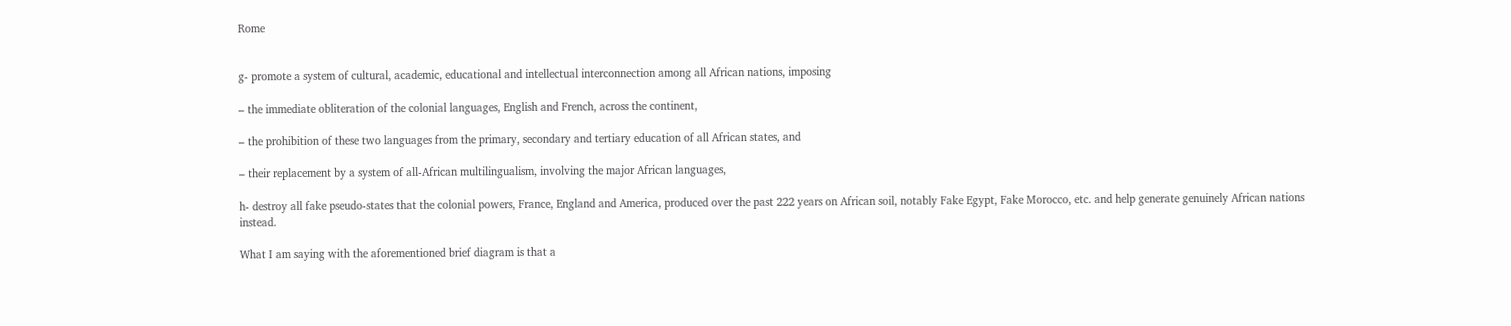Rome


g- promote a system of cultural, academic, educational and intellectual interconnection among all African nations, imposing

– the immediate obliteration of the colonial languages, English and French, across the continent,

– the prohibition of these two languages from the primary, secondary and tertiary education of all African states, and

– their replacement by a system of all-African multilingualism, involving the major African languages,

h- destroy all fake pseudo-states that the colonial powers, France, England and America, produced over the past 222 years on African soil, notably Fake Egypt, Fake Morocco, etc. and help generate genuinely African nations instead.

What I am saying with the aforementioned brief diagram is that a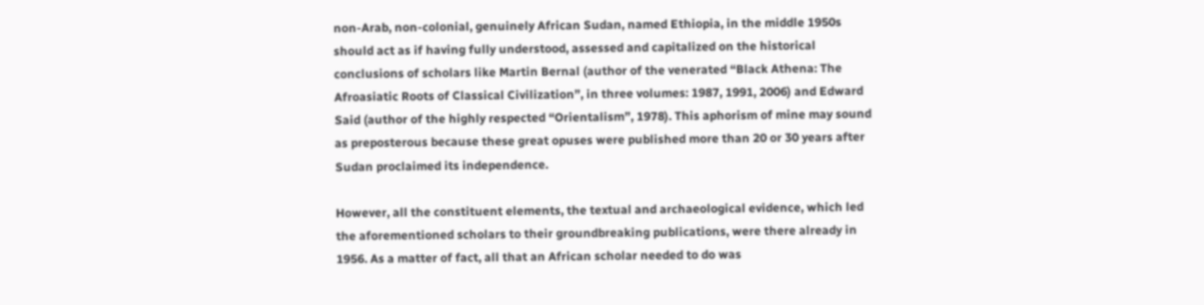non-Arab, non-colonial, genuinely African Sudan, named Ethiopia, in the middle 1950s should act as if having fully understood, assessed and capitalized on the historical conclusions of scholars like Martin Bernal (author of the venerated “Black Athena: The Afroasiatic Roots of Classical Civilization”, in three volumes: 1987, 1991, 2006) and Edward Said (author of the highly respected “Orientalism”, 1978). This aphorism of mine may sound as preposterous because these great opuses were published more than 20 or 30 years after Sudan proclaimed its independence.

However, all the constituent elements, the textual and archaeological evidence, which led the aforementioned scholars to their groundbreaking publications, were there already in 1956. As a matter of fact, all that an African scholar needed to do was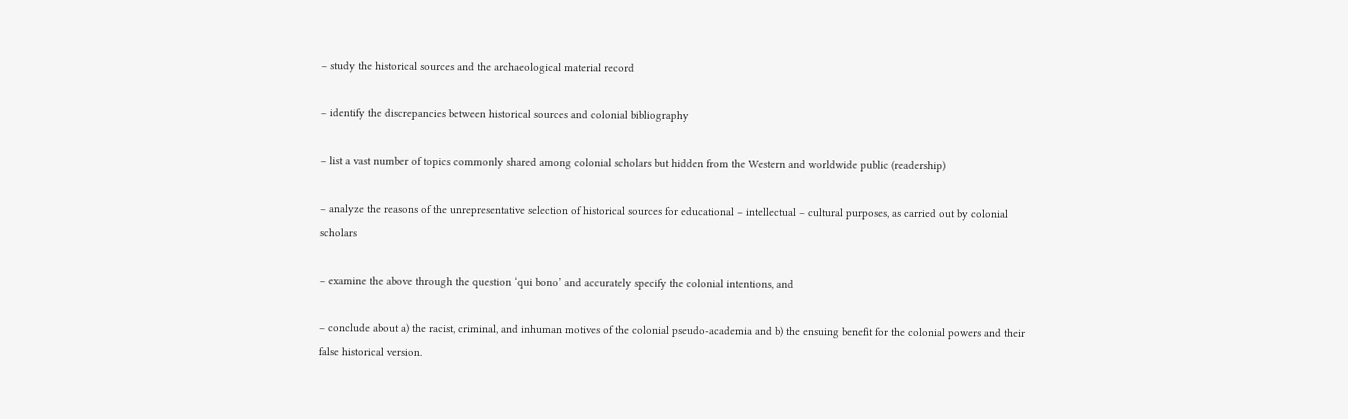– study the historical sources and the archaeological material record

– identify the discrepancies between historical sources and colonial bibliography

– list a vast number of topics commonly shared among colonial scholars but hidden from the Western and worldwide public (readership)

– analyze the reasons of the unrepresentative selection of historical sources for educational – intellectual – cultural purposes, as carried out by colonial scholars

– examine the above through the question ‘qui bono’ and accurately specify the colonial intentions, and

– conclude about a) the racist, criminal, and inhuman motives of the colonial pseudo-academia and b) the ensuing benefit for the colonial powers and their false historical version.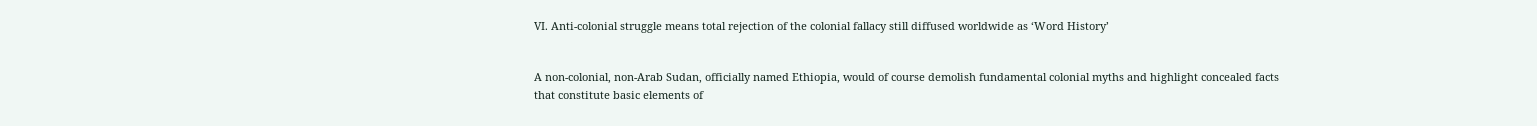VI. Anti-colonial struggle means total rejection of the colonial fallacy still diffused worldwide as ‘Word History’


A non-colonial, non-Arab Sudan, officially named Ethiopia, would of course demolish fundamental colonial myths and highlight concealed facts that constitute basic elements of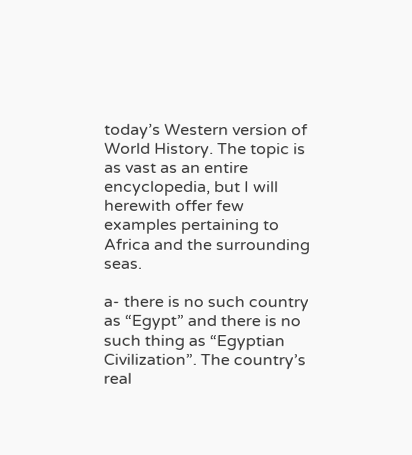today’s Western version of World History. The topic is as vast as an entire encyclopedia, but I will herewith offer few examples pertaining to Africa and the surrounding seas.

a- there is no such country as “Egypt” and there is no such thing as “Egyptian Civilization”. The country’s real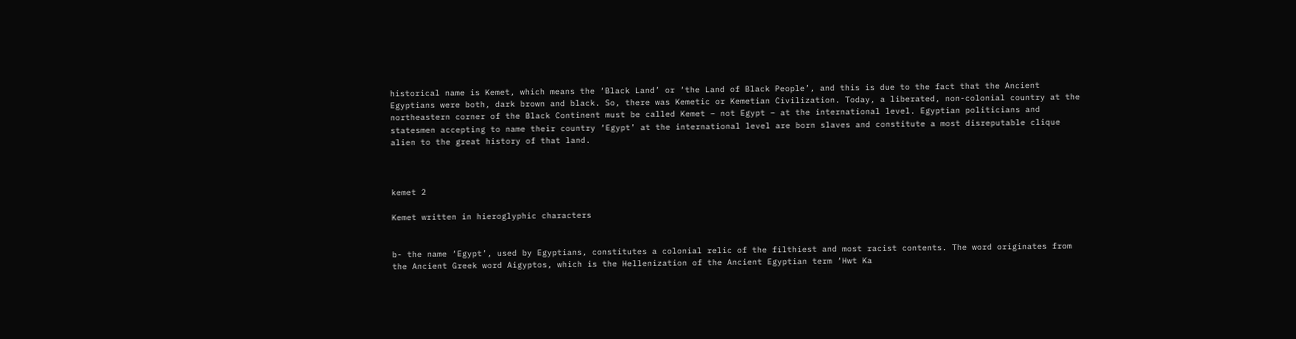historical name is Kemet, which means the ‘Black Land’ or ‘the Land of Black People’, and this is due to the fact that the Ancient Egyptians were both, dark brown and black. So, there was Kemetic or Kemetian Civilization. Today, a liberated, non-colonial country at the northeastern corner of the Black Continent must be called Kemet – not Egypt – at the international level. Egyptian politicians and statesmen accepting to name their country ‘Egypt’ at the international level are born slaves and constitute a most disreputable clique alien to the great history of that land.



kemet 2

Kemet written in hieroglyphic characters


b- the name ‘Egypt’, used by Egyptians, constitutes a colonial relic of the filthiest and most racist contents. The word originates from the Ancient Greek word Aigyptos, which is the Hellenization of the Ancient Egyptian term ‘Hwt Ka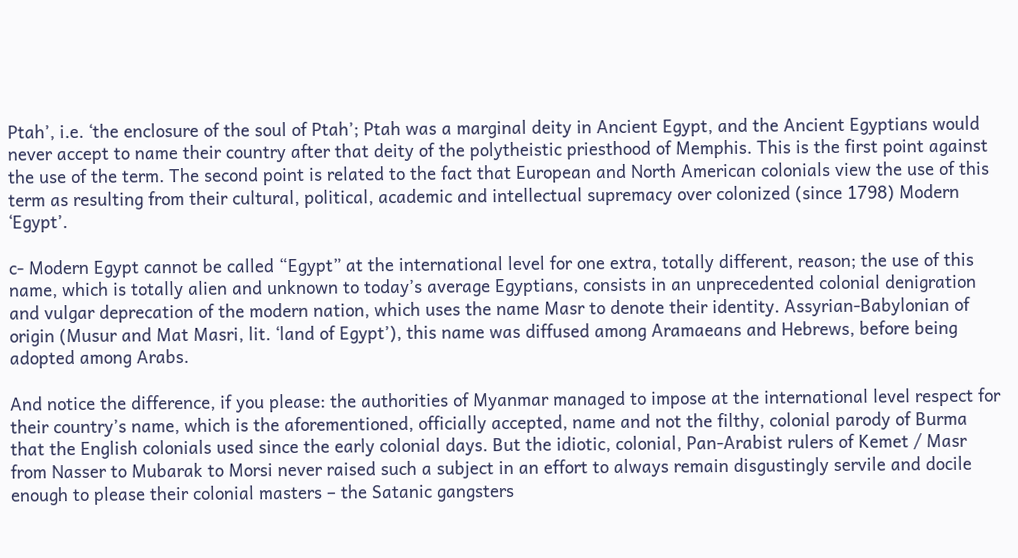Ptah’, i.e. ‘the enclosure of the soul of Ptah’; Ptah was a marginal deity in Ancient Egypt, and the Ancient Egyptians would never accept to name their country after that deity of the polytheistic priesthood of Memphis. This is the first point against the use of the term. The second point is related to the fact that European and North American colonials view the use of this term as resulting from their cultural, political, academic and intellectual supremacy over colonized (since 1798) Modern ‘Egypt’.

c- Modern Egypt cannot be called “Egypt” at the international level for one extra, totally different, reason; the use of this name, which is totally alien and unknown to today’s average Egyptians, consists in an unprecedented colonial denigration and vulgar deprecation of the modern nation, which uses the name Masr to denote their identity. Assyrian-Babylonian of origin (Musur and Mat Masri, lit. ‘land of Egypt’), this name was diffused among Aramaeans and Hebrews, before being adopted among Arabs.

And notice the difference, if you please: the authorities of Myanmar managed to impose at the international level respect for their country’s name, which is the aforementioned, officially accepted, name and not the filthy, colonial parody of Burma that the English colonials used since the early colonial days. But the idiotic, colonial, Pan-Arabist rulers of Kemet / Masr from Nasser to Mubarak to Morsi never raised such a subject in an effort to always remain disgustingly servile and docile enough to please their colonial masters – the Satanic gangsters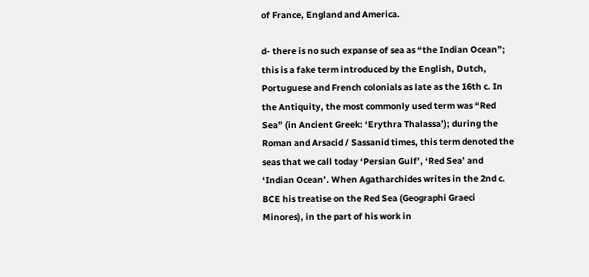of France, England and America.

d- there is no such expanse of sea as “the Indian Ocean”; this is a fake term introduced by the English, Dutch, Portuguese and French colonials as late as the 16th c. In the Antiquity, the most commonly used term was “Red Sea” (in Ancient Greek: ‘Erythra Thalassa’); during the Roman and Arsacid / Sassanid times, this term denoted the seas that we call today ‘Persian Gulf’, ‘Red Sea’ and ‘Indian Ocean’. When Agatharchides writes in the 2nd c. BCE his treatise on the Red Sea (Geographi Graeci Minores), in the part of his work in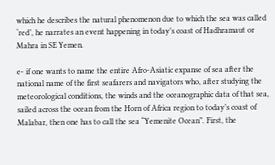which he describes the natural phenomenon due to which the sea was called ‘red’, he narrates an event happening in today’s coast of Hadhramaut or Mahra in SE Yemen.

e- if one wants to name the entire Afro-Asiatic expanse of sea after the national name of the first seafarers and navigators who, after studying the meteorological conditions, the winds and the oceanographic data of that sea, sailed across the ocean from the Horn of Africa region to today’s coast of Malabar, then one has to call the sea “Yemenite Ocean”. First, the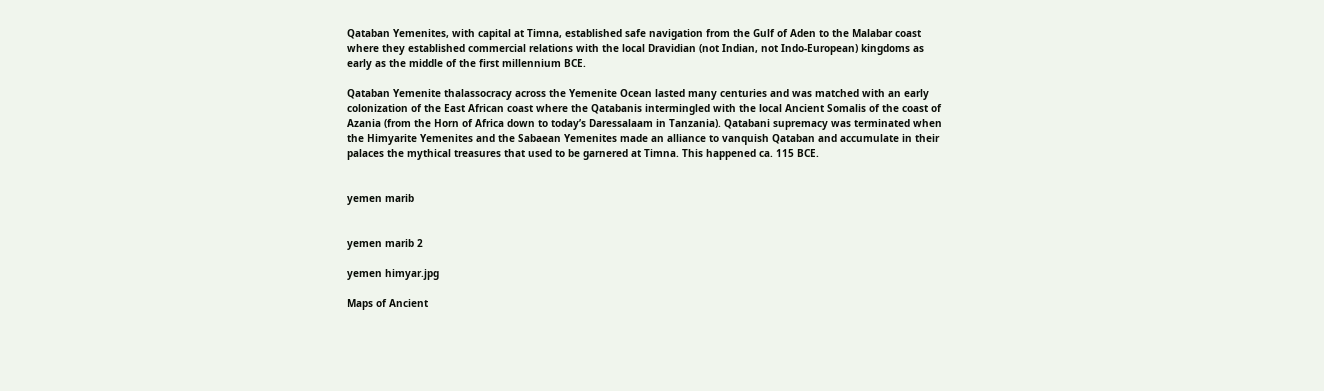Qataban Yemenites, with capital at Timna, established safe navigation from the Gulf of Aden to the Malabar coast where they established commercial relations with the local Dravidian (not Indian, not Indo-European) kingdoms as early as the middle of the first millennium BCE.

Qataban Yemenite thalassocracy across the Yemenite Ocean lasted many centuries and was matched with an early colonization of the East African coast where the Qatabanis intermingled with the local Ancient Somalis of the coast of Azania (from the Horn of Africa down to today’s Daressalaam in Tanzania). Qatabani supremacy was terminated when the Himyarite Yemenites and the Sabaean Yemenites made an alliance to vanquish Qataban and accumulate in their palaces the mythical treasures that used to be garnered at Timna. This happened ca. 115 BCE.


yemen marib


yemen marib 2

yemen himyar.jpg

Maps of Ancient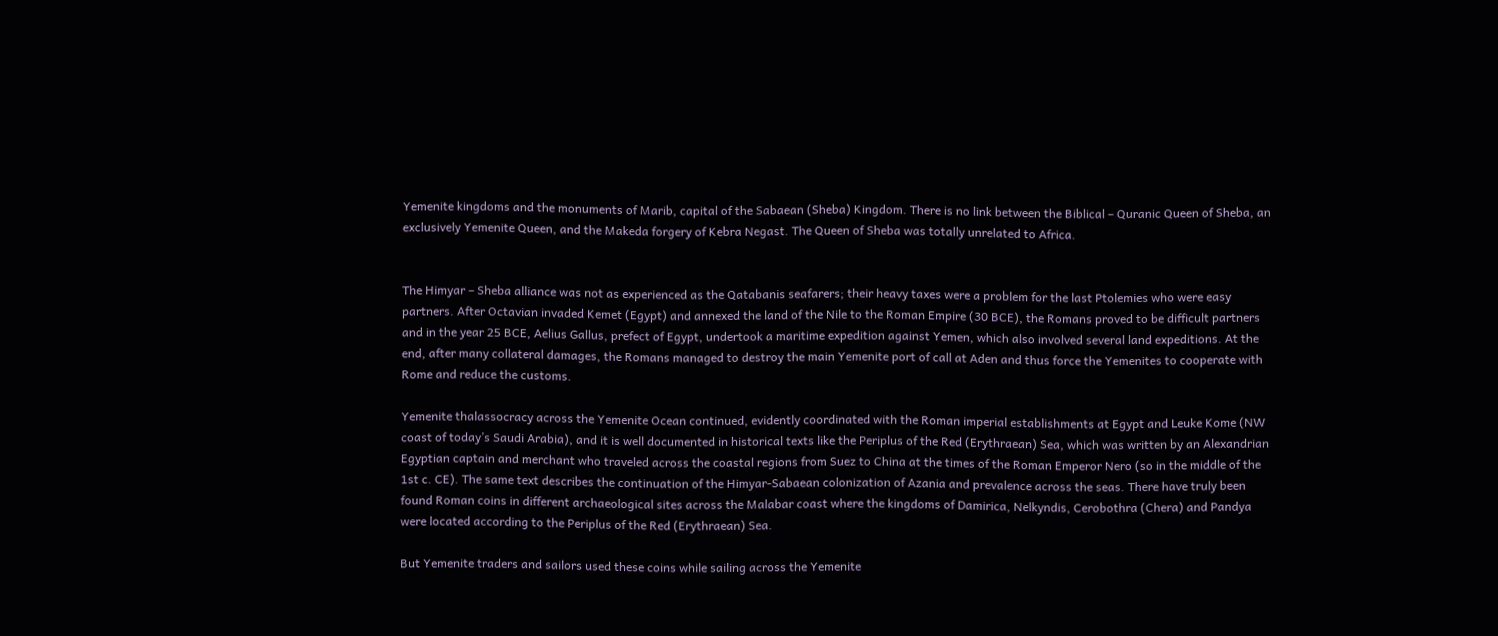Yemenite kingdoms and the monuments of Marib, capital of the Sabaean (Sheba) Kingdom. There is no link between the Biblical – Quranic Queen of Sheba, an exclusively Yemenite Queen, and the Makeda forgery of Kebra Negast. The Queen of Sheba was totally unrelated to Africa.


The Himyar – Sheba alliance was not as experienced as the Qatabanis seafarers; their heavy taxes were a problem for the last Ptolemies who were easy partners. After Octavian invaded Kemet (Egypt) and annexed the land of the Nile to the Roman Empire (30 BCE), the Romans proved to be difficult partners and in the year 25 BCE, Aelius Gallus, prefect of Egypt, undertook a maritime expedition against Yemen, which also involved several land expeditions. At the end, after many collateral damages, the Romans managed to destroy the main Yemenite port of call at Aden and thus force the Yemenites to cooperate with Rome and reduce the customs.

Yemenite thalassocracy across the Yemenite Ocean continued, evidently coordinated with the Roman imperial establishments at Egypt and Leuke Kome (NW coast of today’s Saudi Arabia), and it is well documented in historical texts like the Periplus of the Red (Erythraean) Sea, which was written by an Alexandrian Egyptian captain and merchant who traveled across the coastal regions from Suez to China at the times of the Roman Emperor Nero (so in the middle of the 1st c. CE). The same text describes the continuation of the Himyar-Sabaean colonization of Azania and prevalence across the seas. There have truly been found Roman coins in different archaeological sites across the Malabar coast where the kingdoms of Damirica, Nelkyndis, Cerobothra (Chera) and Pandya were located according to the Periplus of the Red (Erythraean) Sea.

But Yemenite traders and sailors used these coins while sailing across the Yemenite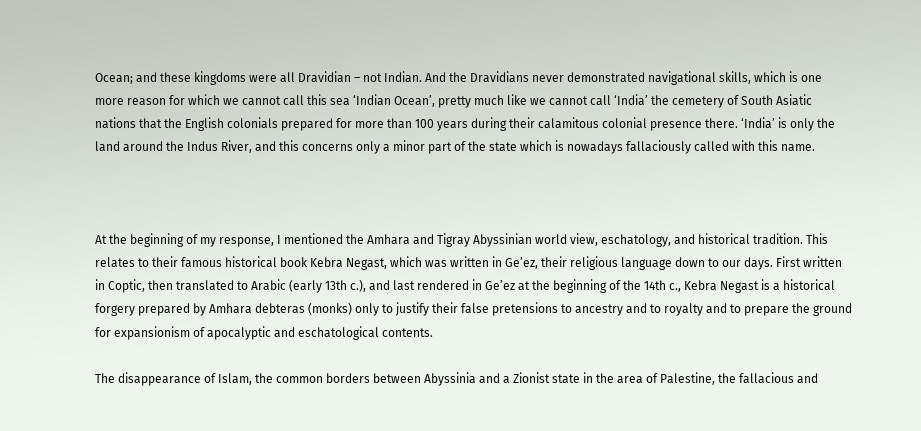Ocean; and these kingdoms were all Dravidian – not Indian. And the Dravidians never demonstrated navigational skills, which is one more reason for which we cannot call this sea ‘Indian Ocean’, pretty much like we cannot call ‘India’ the cemetery of South Asiatic nations that the English colonials prepared for more than 100 years during their calamitous colonial presence there. ‘India’ is only the land around the Indus River, and this concerns only a minor part of the state which is nowadays fallaciously called with this name.



At the beginning of my response, I mentioned the Amhara and Tigray Abyssinian world view, eschatology, and historical tradition. This relates to their famous historical book Kebra Negast, which was written in Ge’ez, their religious language down to our days. First written in Coptic, then translated to Arabic (early 13th c.), and last rendered in Ge’ez at the beginning of the 14th c., Kebra Negast is a historical forgery prepared by Amhara debteras (monks) only to justify their false pretensions to ancestry and to royalty and to prepare the ground for expansionism of apocalyptic and eschatological contents.

The disappearance of Islam, the common borders between Abyssinia and a Zionist state in the area of Palestine, the fallacious and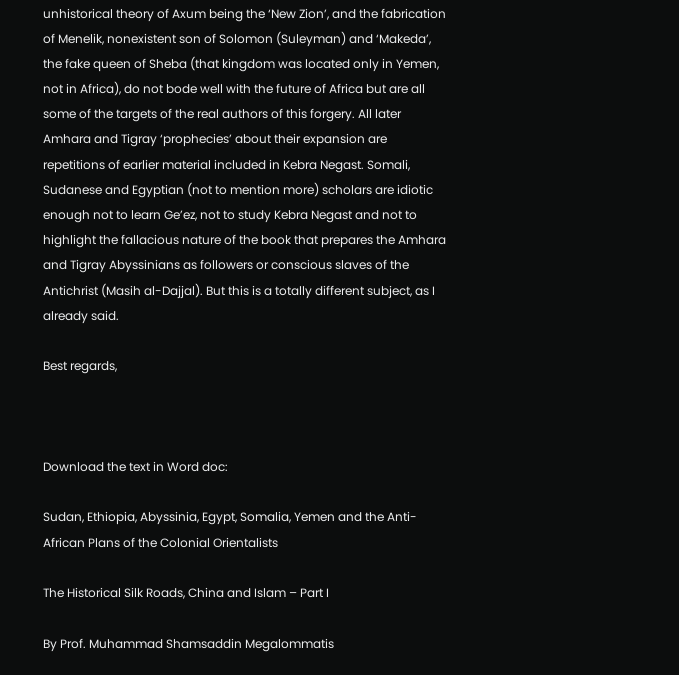unhistorical theory of Axum being the ‘New Zion’, and the fabrication of Menelik, nonexistent son of Solomon (Suleyman) and ‘Makeda’, the fake queen of Sheba (that kingdom was located only in Yemen, not in Africa), do not bode well with the future of Africa but are all some of the targets of the real authors of this forgery. All later Amhara and Tigray ‘prophecies’ about their expansion are repetitions of earlier material included in Kebra Negast. Somali, Sudanese and Egyptian (not to mention more) scholars are idiotic enough not to learn Ge’ez, not to study Kebra Negast and not to highlight the fallacious nature of the book that prepares the Amhara and Tigray Abyssinians as followers or conscious slaves of the Antichrist (Masih al-Dajjal). But this is a totally different subject, as I already said.

Best regards,



Download the text in Word doc:

Sudan, Ethiopia, Abyssinia, Egypt, Somalia, Yemen and the Anti-African Plans of the Colonial Orientalists

The Historical Silk Roads, China and Islam – Part I

By Prof. Muhammad Shamsaddin Megalommatis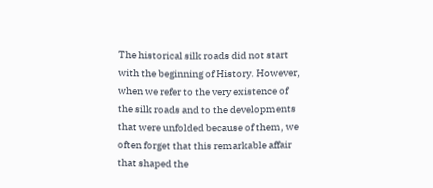The historical silk roads did not start with the beginning of History. However, when we refer to the very existence of the silk roads and to the developments that were unfolded because of them, we often forget that this remarkable affair that shaped the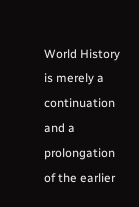World History is merely a continuation and a prolongation of the earlier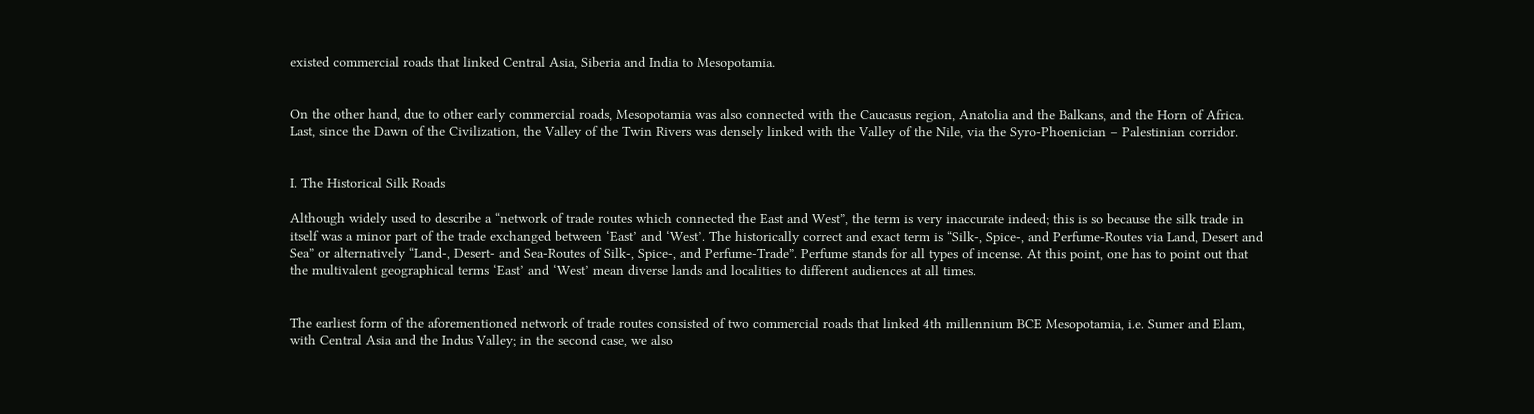existed commercial roads that linked Central Asia, Siberia and India to Mesopotamia.


On the other hand, due to other early commercial roads, Mesopotamia was also connected with the Caucasus region, Anatolia and the Balkans, and the Horn of Africa. Last, since the Dawn of the Civilization, the Valley of the Twin Rivers was densely linked with the Valley of the Nile, via the Syro-Phoenician – Palestinian corridor.


I. The Historical Silk Roads

Although widely used to describe a “network of trade routes which connected the East and West”, the term is very inaccurate indeed; this is so because the silk trade in itself was a minor part of the trade exchanged between ‘East’ and ‘West’. The historically correct and exact term is “Silk-, Spice-, and Perfume-Routes via Land, Desert and Sea” or alternatively “Land-, Desert- and Sea-Routes of Silk-, Spice-, and Perfume-Trade”. Perfume stands for all types of incense. At this point, one has to point out that the multivalent geographical terms ‘East’ and ‘West’ mean diverse lands and localities to different audiences at all times.


The earliest form of the aforementioned network of trade routes consisted of two commercial roads that linked 4th millennium BCE Mesopotamia, i.e. Sumer and Elam, with Central Asia and the Indus Valley; in the second case, we also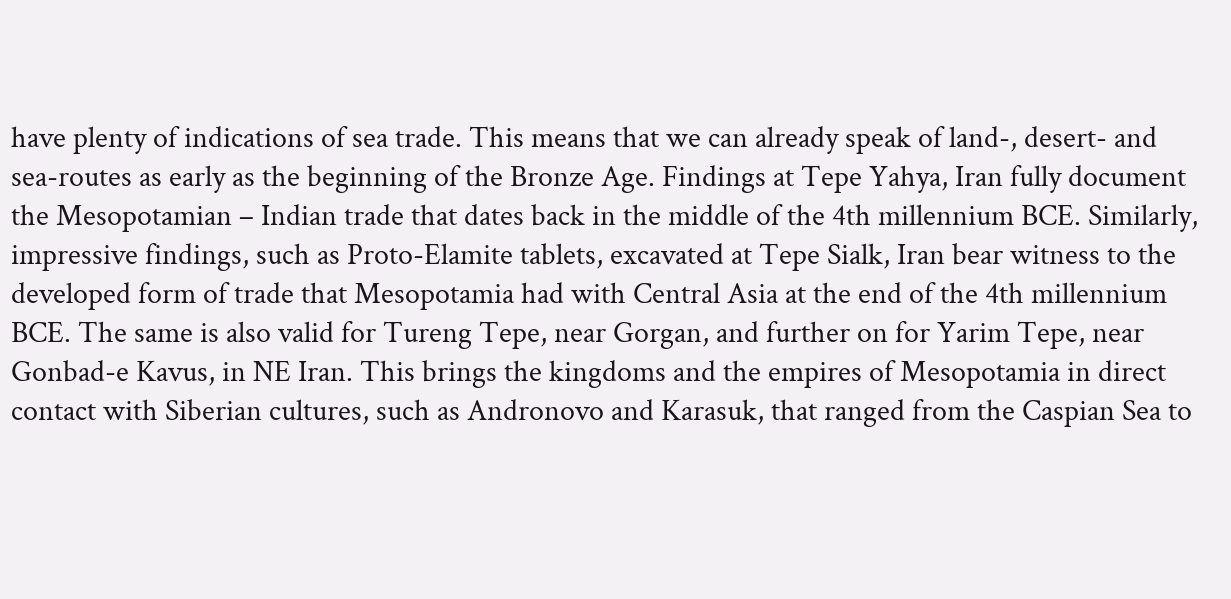have plenty of indications of sea trade. This means that we can already speak of land-, desert- and sea-routes as early as the beginning of the Bronze Age. Findings at Tepe Yahya, Iran fully document the Mesopotamian – Indian trade that dates back in the middle of the 4th millennium BCE. Similarly, impressive findings, such as Proto-Elamite tablets, excavated at Tepe Sialk, Iran bear witness to the developed form of trade that Mesopotamia had with Central Asia at the end of the 4th millennium BCE. The same is also valid for Tureng Tepe, near Gorgan, and further on for Yarim Tepe, near Gonbad-e Kavus, in NE Iran. This brings the kingdoms and the empires of Mesopotamia in direct contact with Siberian cultures, such as Andronovo and Karasuk, that ranged from the Caspian Sea to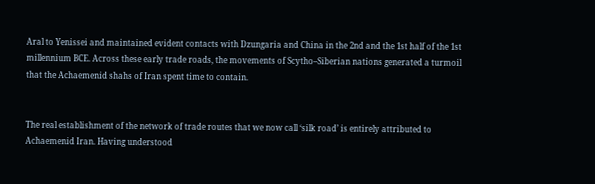Aral to Yenissei and maintained evident contacts with Dzungaria and China in the 2nd and the 1st half of the 1st millennium BCE. Across these early trade roads, the movements of Scytho–Siberian nations generated a turmoil that the Achaemenid shahs of Iran spent time to contain.


The real establishment of the network of trade routes that we now call ‘silk road’ is entirely attributed to Achaemenid Iran. Having understood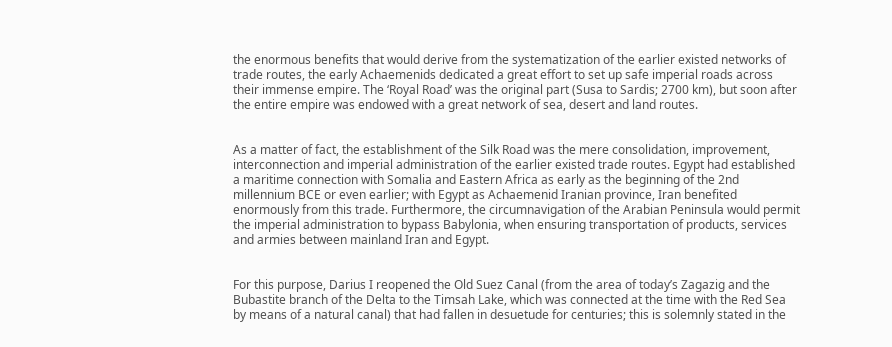the enormous benefits that would derive from the systematization of the earlier existed networks of trade routes, the early Achaemenids dedicated a great effort to set up safe imperial roads across their immense empire. The ‘Royal Road’ was the original part (Susa to Sardis; 2700 km), but soon after the entire empire was endowed with a great network of sea, desert and land routes.


As a matter of fact, the establishment of the Silk Road was the mere consolidation, improvement, interconnection and imperial administration of the earlier existed trade routes. Egypt had established a maritime connection with Somalia and Eastern Africa as early as the beginning of the 2nd millennium BCE or even earlier; with Egypt as Achaemenid Iranian province, Iran benefited enormously from this trade. Furthermore, the circumnavigation of the Arabian Peninsula would permit the imperial administration to bypass Babylonia, when ensuring transportation of products, services and armies between mainland Iran and Egypt.


For this purpose, Darius I reopened the Old Suez Canal (from the area of today’s Zagazig and the Bubastite branch of the Delta to the Timsah Lake, which was connected at the time with the Red Sea by means of a natural canal) that had fallen in desuetude for centuries; this is solemnly stated in the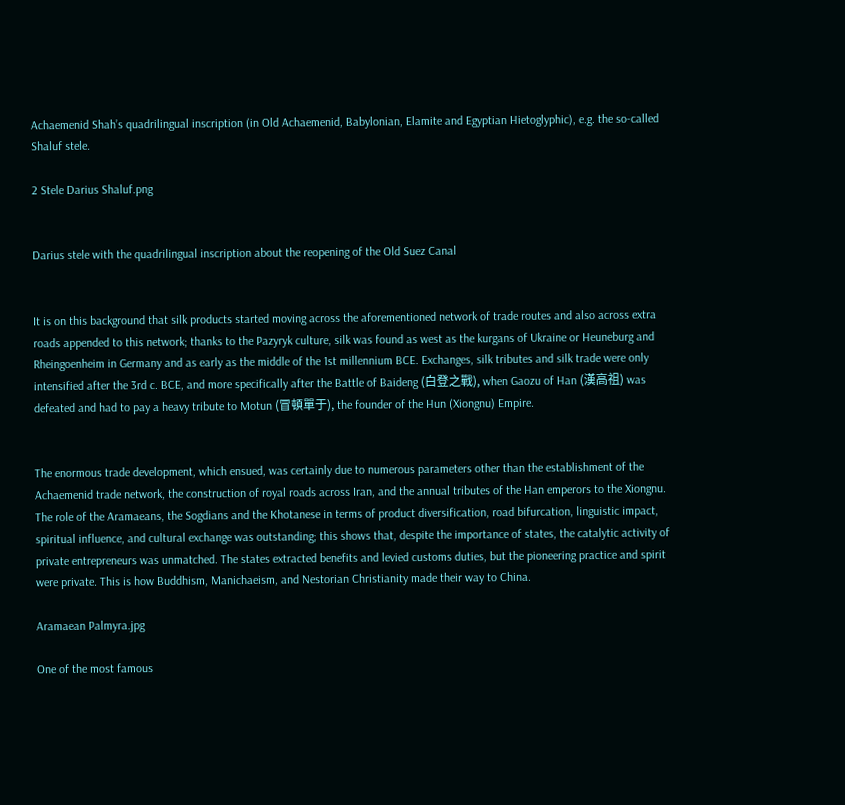Achaemenid Shah’s quadrilingual inscription (in Old Achaemenid, Babylonian, Elamite and Egyptian Hietoglyphic), e.g. the so-called Shaluf stele.

2 Stele Darius Shaluf.png


Darius stele with the quadrilingual inscription about the reopening of the Old Suez Canal


It is on this background that silk products started moving across the aforementioned network of trade routes and also across extra roads appended to this network; thanks to the Pazyryk culture, silk was found as west as the kurgans of Ukraine or Heuneburg and Rheingoenheim in Germany and as early as the middle of the 1st millennium BCE. Exchanges, silk tributes and silk trade were only intensified after the 3rd c. BCE, and more specifically after the Battle of Baideng (白登之戰), when Gaozu of Han (漢高祖) was defeated and had to pay a heavy tribute to Motun (冒頓單于), the founder of the Hun (Xiongnu) Empire.


The enormous trade development, which ensued, was certainly due to numerous parameters other than the establishment of the Achaemenid trade network, the construction of royal roads across Iran, and the annual tributes of the Han emperors to the Xiongnu. The role of the Aramaeans, the Sogdians and the Khotanese in terms of product diversification, road bifurcation, linguistic impact, spiritual influence, and cultural exchange was outstanding; this shows that, despite the importance of states, the catalytic activity of private entrepreneurs was unmatched. The states extracted benefits and levied customs duties, but the pioneering practice and spirit were private. This is how Buddhism, Manichaeism, and Nestorian Christianity made their way to China.

Aramaean Palmyra.jpg

One of the most famous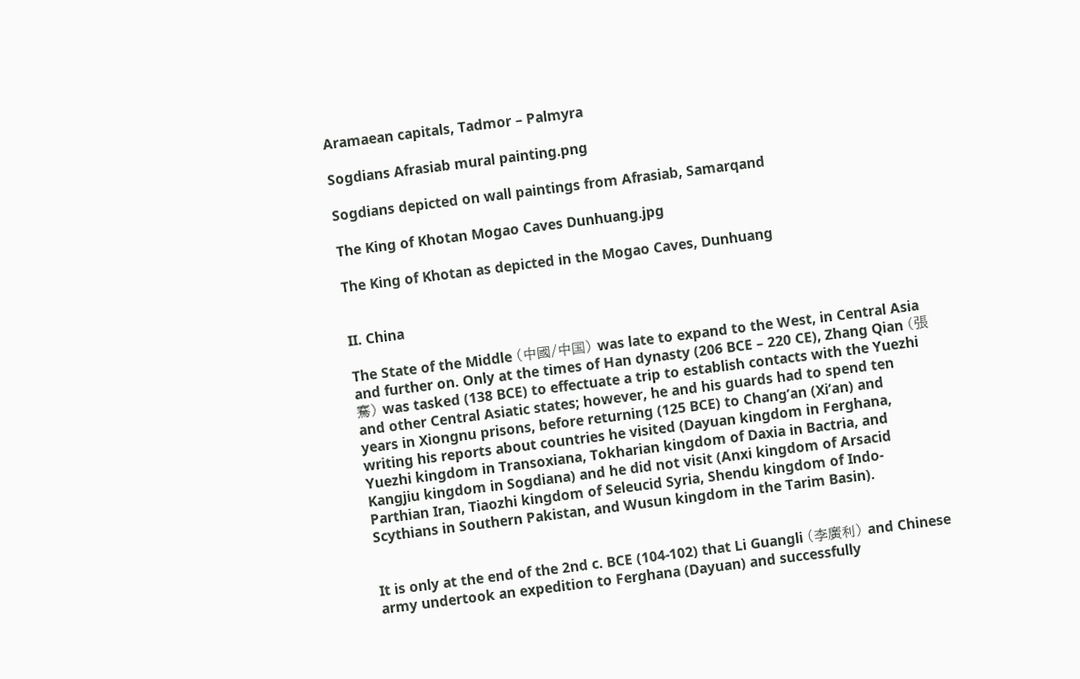Aramaean capitals, Tadmor – Palmyra

Sogdians Afrasiab mural painting.png

Sogdians depicted on wall paintings from Afrasiab, Samarqand

The King of Khotan Mogao Caves Dunhuang.jpg

The King of Khotan as depicted in the Mogao Caves, Dunhuang


II. China

The State of the Middle (中國/中国) was late to expand to the West, in Central Asia and further on. Only at the times of Han dynasty (206 BCE – 220 CE), Zhang Qian (張騫) was tasked (138 BCE) to effectuate a trip to establish contacts with the Yuezhi and other Central Asiatic states; however, he and his guards had to spend ten years in Xiongnu prisons, before returning (125 BCE) to Chang’an (Xi’an) and writing his reports about countries he visited (Dayuan kingdom in Ferghana, Yuezhi kingdom in Transoxiana, Tokharian kingdom of Daxia in Bactria, and Kangjiu kingdom in Sogdiana) and he did not visit (Anxi kingdom of Arsacid Parthian Iran, Tiaozhi kingdom of Seleucid Syria, Shendu kingdom of Indo-Scythians in Southern Pakistan, and Wusun kingdom in the Tarim Basin).


It is only at the end of the 2nd c. BCE (104-102) that Li Guangli (李廣利) and Chinese army undertook an expedition to Ferghana (Dayuan) and successfully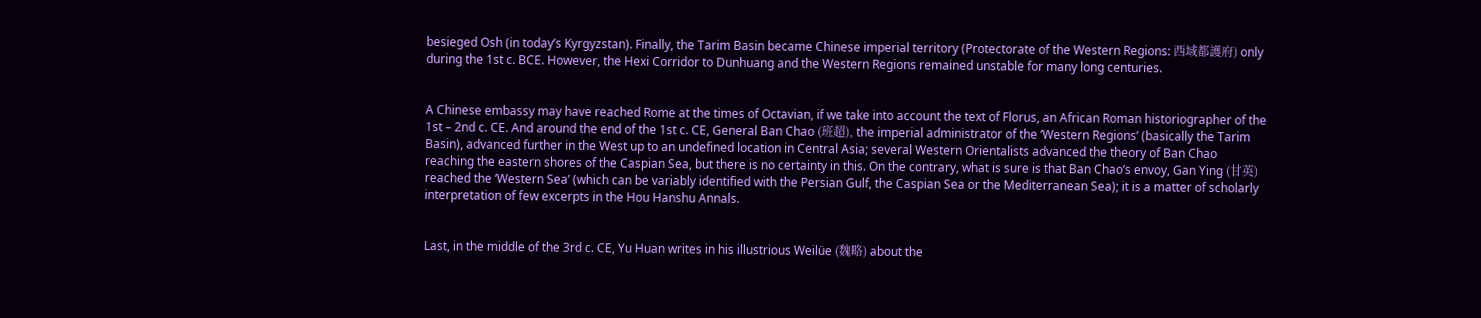besieged Osh (in today’s Kyrgyzstan). Finally, the Tarim Basin became Chinese imperial territory (Protectorate of the Western Regions: 西域都護府) only during the 1st c. BCE. However, the Hexi Corridor to Dunhuang and the Western Regions remained unstable for many long centuries.


A Chinese embassy may have reached Rome at the times of Octavian, if we take into account the text of Florus, an African Roman historiographer of the 1st – 2nd c. CE. And around the end of the 1st c. CE, General Ban Chao (班超), the imperial administrator of the ‘Western Regions’ (basically the Tarim Basin), advanced further in the West up to an undefined location in Central Asia; several Western Orientalists advanced the theory of Ban Chao reaching the eastern shores of the Caspian Sea, but there is no certainty in this. On the contrary, what is sure is that Ban Chao’s envoy, Gan Ying (甘英) reached the ‘Western Sea’ (which can be variably identified with the Persian Gulf, the Caspian Sea or the Mediterranean Sea); it is a matter of scholarly interpretation of few excerpts in the Hou Hanshu Annals.


Last, in the middle of the 3rd c. CE, Yu Huan writes in his illustrious Weilüe (魏略) about the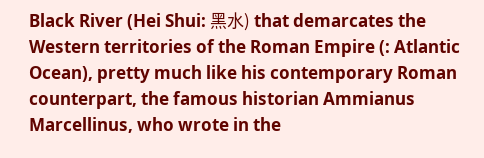Black River (Hei Shui: 黑水) that demarcates the Western territories of the Roman Empire (: Atlantic Ocean), pretty much like his contemporary Roman counterpart, the famous historian Ammianus Marcellinus, who wrote in the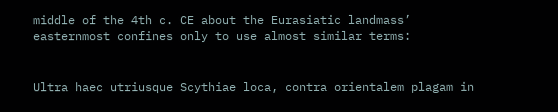middle of the 4th c. CE about the Eurasiatic landmass’ easternmost confines only to use almost similar terms:


Ultra haec utriusque Scythiae loca, contra orientalem plagam in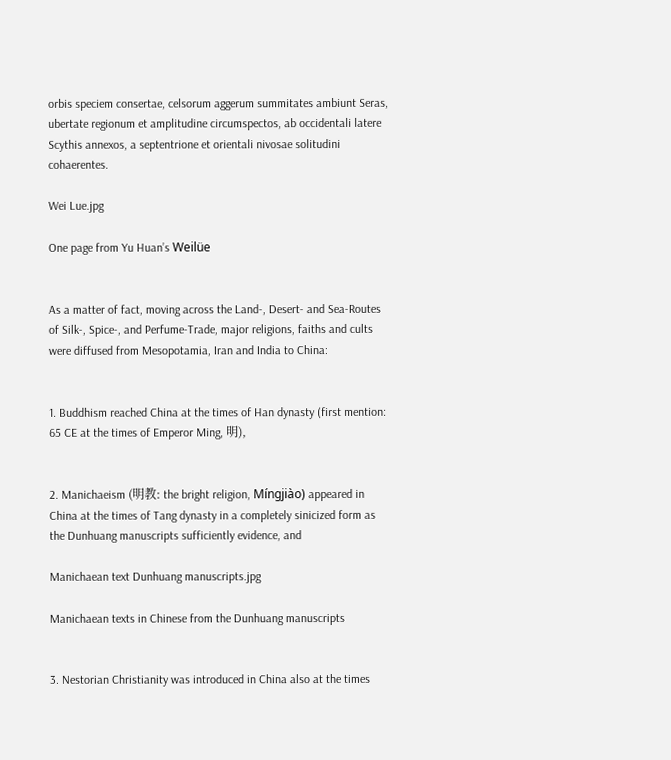orbis speciem consertae, celsorum aggerum summitates ambiunt Seras, ubertate regionum et amplitudine circumspectos, ab occidentali latere Scythis annexos, a septentrione et orientali nivosae solitudini cohaerentes.

Wei Lue.jpg

One page from Yu Huan’s Weilüe


As a matter of fact, moving across the Land-, Desert- and Sea-Routes of Silk-, Spice-, and Perfume-Trade, major religions, faiths and cults were diffused from Mesopotamia, Iran and India to China:


1. Buddhism reached China at the times of Han dynasty (first mention: 65 CE at the times of Emperor Ming, 明),


2. Manichaeism (明教: the bright religion, Míngjiào) appeared in China at the times of Tang dynasty in a completely sinicized form as the Dunhuang manuscripts sufficiently evidence, and

Manichaean text Dunhuang manuscripts.jpg

Manichaean texts in Chinese from the Dunhuang manuscripts


3. Nestorian Christianity was introduced in China also at the times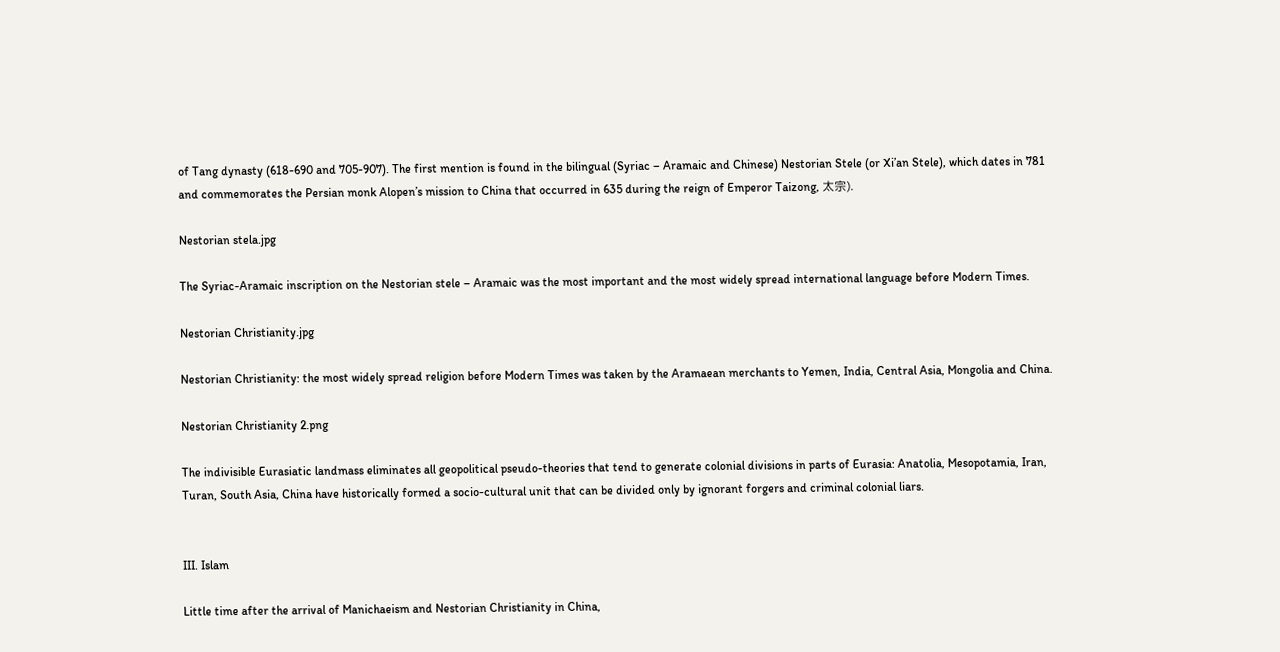of Tang dynasty (618-690 and 705-907). The first mention is found in the bilingual (Syriac – Aramaic and Chinese) Nestorian Stele (or Xi’an Stele), which dates in 781 and commemorates the Persian monk Alopen’s mission to China that occurred in 635 during the reign of Emperor Taizong, 太宗).

Nestorian stela.jpg

The Syriac-Aramaic inscription on the Nestorian stele – Aramaic was the most important and the most widely spread international language before Modern Times.

Nestorian Christianity.jpg

Nestorian Christianity: the most widely spread religion before Modern Times was taken by the Aramaean merchants to Yemen, India, Central Asia, Mongolia and China.

Nestorian Christianity 2.png

The indivisible Eurasiatic landmass eliminates all geopolitical pseudo-theories that tend to generate colonial divisions in parts of Eurasia: Anatolia, Mesopotamia, Iran, Turan, South Asia, China have historically formed a socio-cultural unit that can be divided only by ignorant forgers and criminal colonial liars.


III. Islam

Little time after the arrival of Manichaeism and Nestorian Christianity in China,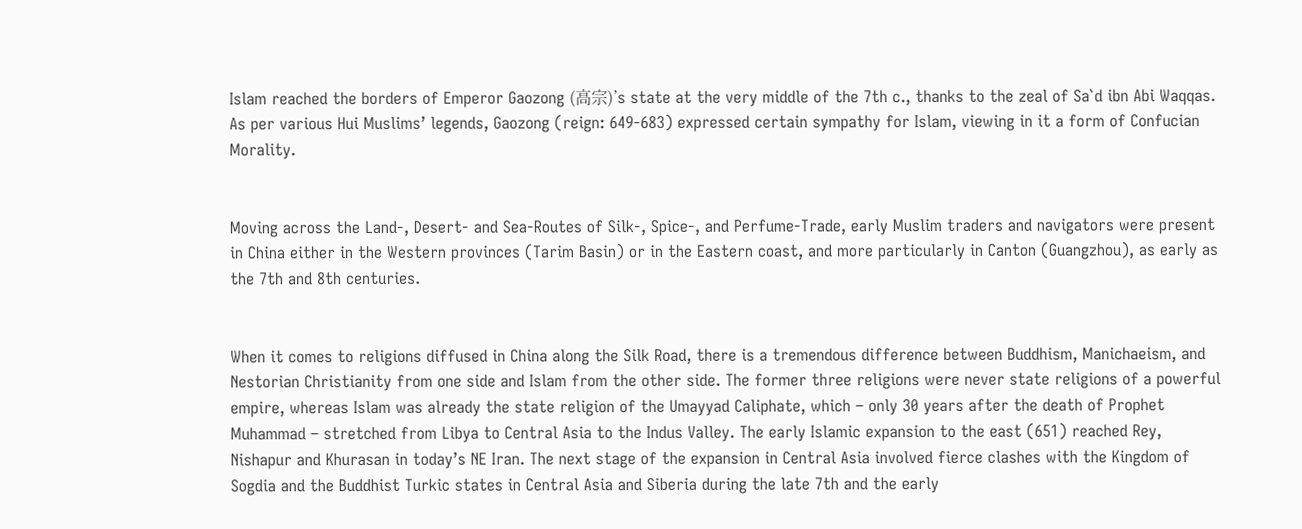Islam reached the borders of Emperor Gaozong (高宗)’s state at the very middle of the 7th c., thanks to the zeal of Sa`d ibn Abi Waqqas. As per various Hui Muslims’ legends, Gaozong (reign: 649-683) expressed certain sympathy for Islam, viewing in it a form of Confucian Morality.


Moving across the Land-, Desert- and Sea-Routes of Silk-, Spice-, and Perfume-Trade, early Muslim traders and navigators were present in China either in the Western provinces (Tarim Basin) or in the Eastern coast, and more particularly in Canton (Guangzhou), as early as the 7th and 8th centuries.


When it comes to religions diffused in China along the Silk Road, there is a tremendous difference between Buddhism, Manichaeism, and Nestorian Christianity from one side and Islam from the other side. The former three religions were never state religions of a powerful empire, whereas Islam was already the state religion of the Umayyad Caliphate, which – only 30 years after the death of Prophet Muhammad – stretched from Libya to Central Asia to the Indus Valley. The early Islamic expansion to the east (651) reached Rey, Nishapur and Khurasan in today’s NE Iran. The next stage of the expansion in Central Asia involved fierce clashes with the Kingdom of Sogdia and the Buddhist Turkic states in Central Asia and Siberia during the late 7th and the early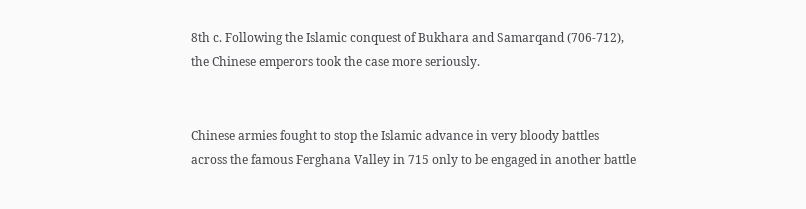8th c. Following the Islamic conquest of Bukhara and Samarqand (706-712), the Chinese emperors took the case more seriously.


Chinese armies fought to stop the Islamic advance in very bloody battles across the famous Ferghana Valley in 715 only to be engaged in another battle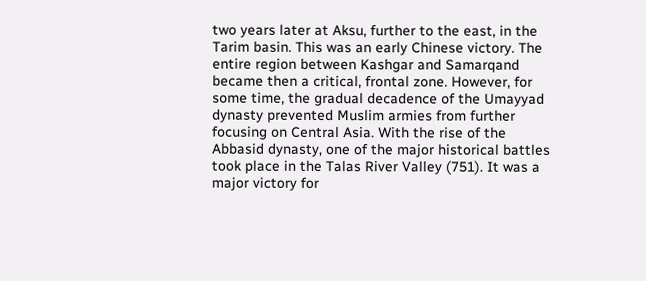two years later at Aksu, further to the east, in the Tarim basin. This was an early Chinese victory. The entire region between Kashgar and Samarqand became then a critical, frontal zone. However, for some time, the gradual decadence of the Umayyad dynasty prevented Muslim armies from further focusing on Central Asia. With the rise of the Abbasid dynasty, one of the major historical battles took place in the Talas River Valley (751). It was a major victory for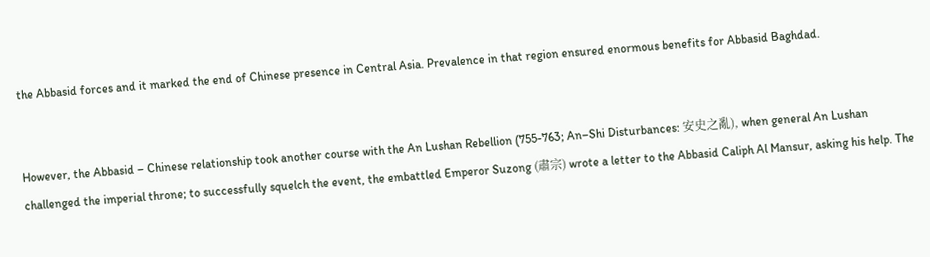the Abbasid forces and it marked the end of Chinese presence in Central Asia. Prevalence in that region ensured enormous benefits for Abbasid Baghdad.


However, the Abbasid – Chinese relationship took another course with the An Lushan Rebellion (755-763; An–Shi Disturbances: 安史之亂), when general An Lushan challenged the imperial throne; to successfully squelch the event, the embattled Emperor Suzong (肅宗) wrote a letter to the Abbasid Caliph Al Mansur, asking his help. The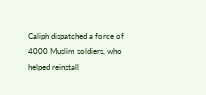Caliph dispatched a force of 4000 Muslim soldiers, who helped reinstall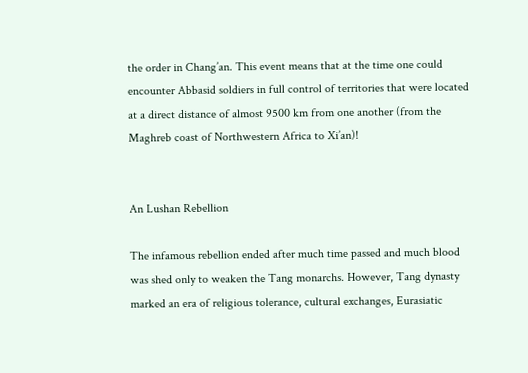the order in Chang’an. This event means that at the time one could encounter Abbasid soldiers in full control of territories that were located at a direct distance of almost 9500 km from one another (from the Maghreb coast of Northwestern Africa to Xi’an)!


An Lushan Rebellion

The infamous rebellion ended after much time passed and much blood was shed only to weaken the Tang monarchs. However, Tang dynasty marked an era of religious tolerance, cultural exchanges, Eurasiatic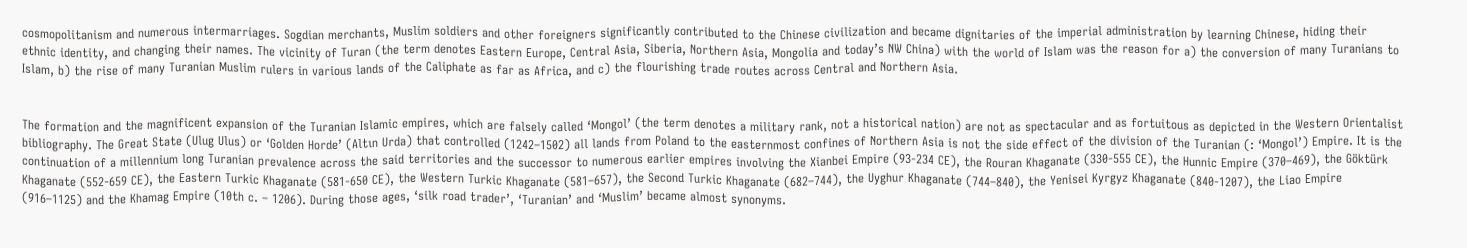cosmopolitanism and numerous intermarriages. Sogdian merchants, Muslim soldiers and other foreigners significantly contributed to the Chinese civilization and became dignitaries of the imperial administration by learning Chinese, hiding their ethnic identity, and changing their names. The vicinity of Turan (the term denotes Eastern Europe, Central Asia, Siberia, Northern Asia, Mongolia and today’s NW China) with the world of Islam was the reason for a) the conversion of many Turanians to Islam, b) the rise of many Turanian Muslim rulers in various lands of the Caliphate as far as Africa, and c) the flourishing trade routes across Central and Northern Asia.


The formation and the magnificent expansion of the Turanian Islamic empires, which are falsely called ‘Mongol’ (the term denotes a military rank, not a historical nation) are not as spectacular and as fortuitous as depicted in the Western Orientalist bibliography. The Great State (Ulug Ulus) or ‘Golden Horde’ (Altın Urda) that controlled (1242–1502) all lands from Poland to the easternmost confines of Northern Asia is not the side effect of the division of the Turanian (: ‘Mongol’) Empire. It is the continuation of a millennium long Turanian prevalence across the said territories and the successor to numerous earlier empires involving the Xianbei Empire (93-234 CE), the Rouran Khaganate (330-555 CE), the Hunnic Empire (370–469), the Göktürk Khaganate (552-659 CE), the Eastern Turkic Khaganate (581-650 CE), the Western Turkic Khaganate (581–657), the Second Turkic Khaganate (682–744), the Uyghur Khaganate (744–840), the Yenisei Kyrgyz Khaganate (840-1207), the Liao Empire (916–1125) and the Khamag Empire (10th c. – 1206). During those ages, ‘silk road trader’, ‘Turanian’ and ‘Muslim’ became almost synonyms.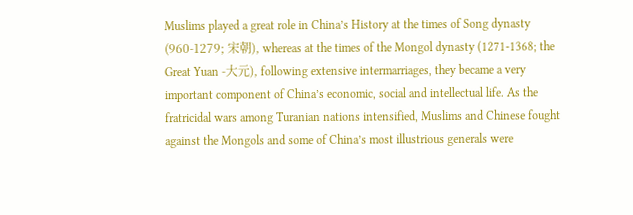Muslims played a great role in China’s History at the times of Song dynasty (960-1279; 宋朝), whereas at the times of the Mongol dynasty (1271-1368; the Great Yuan -大元), following extensive intermarriages, they became a very important component of China’s economic, social and intellectual life. As the fratricidal wars among Turanian nations intensified, Muslims and Chinese fought against the Mongols and some of China’s most illustrious generals were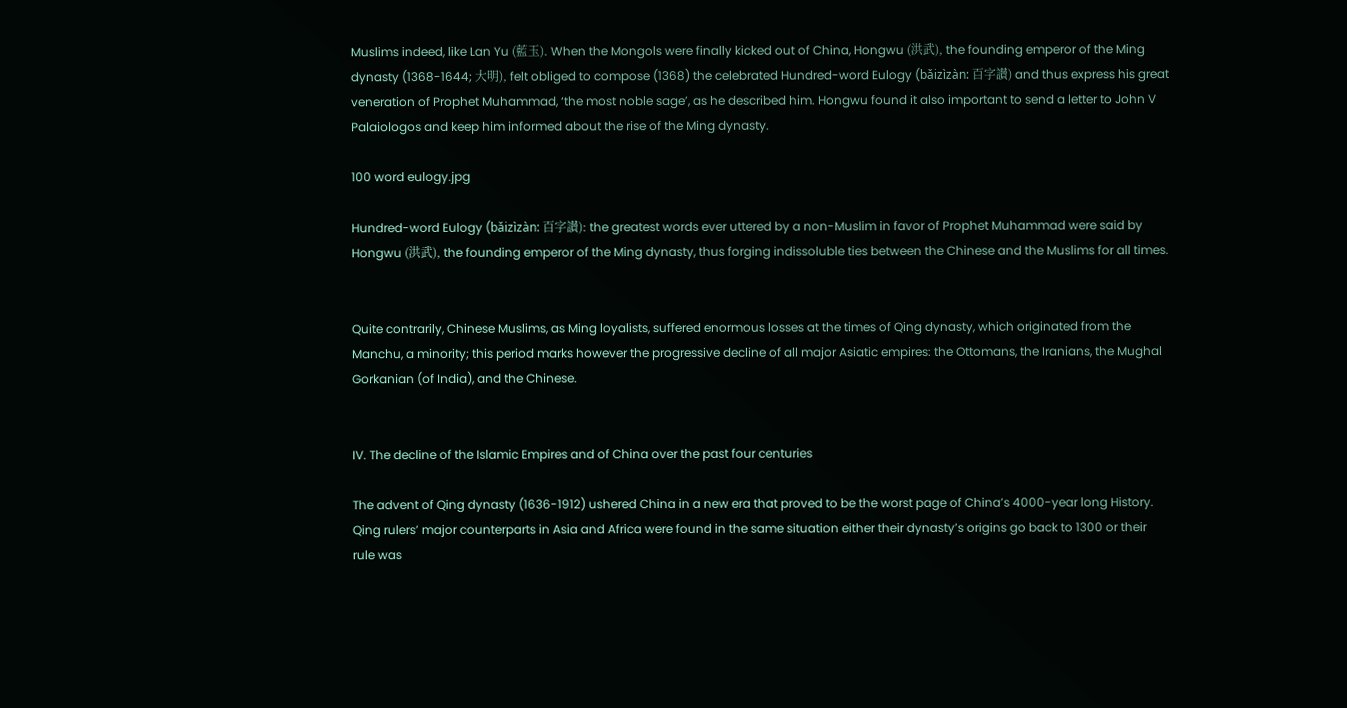Muslims indeed, like Lan Yu (藍玉). When the Mongols were finally kicked out of China, Hongwu (洪武), the founding emperor of the Ming dynasty (1368-1644; 大明), felt obliged to compose (1368) the celebrated Hundred-word Eulogy (bǎizìzàn: 百字讃) and thus express his great veneration of Prophet Muhammad, ‘the most noble sage’, as he described him. Hongwu found it also important to send a letter to John V Palaiologos and keep him informed about the rise of the Ming dynasty.

100 word eulogy.jpg

Hundred-word Eulogy (bǎizìzàn: 百字讃): the greatest words ever uttered by a non-Muslim in favor of Prophet Muhammad were said by Hongwu (洪武), the founding emperor of the Ming dynasty, thus forging indissoluble ties between the Chinese and the Muslims for all times.


Quite contrarily, Chinese Muslims, as Ming loyalists, suffered enormous losses at the times of Qing dynasty, which originated from the Manchu, a minority; this period marks however the progressive decline of all major Asiatic empires: the Ottomans, the Iranians, the Mughal Gorkanian (of India), and the Chinese.


IV. The decline of the Islamic Empires and of China over the past four centuries

The advent of Qing dynasty (1636-1912) ushered China in a new era that proved to be the worst page of China’s 4000-year long History. Qing rulers’ major counterparts in Asia and Africa were found in the same situation either their dynasty’s origins go back to 1300 or their rule was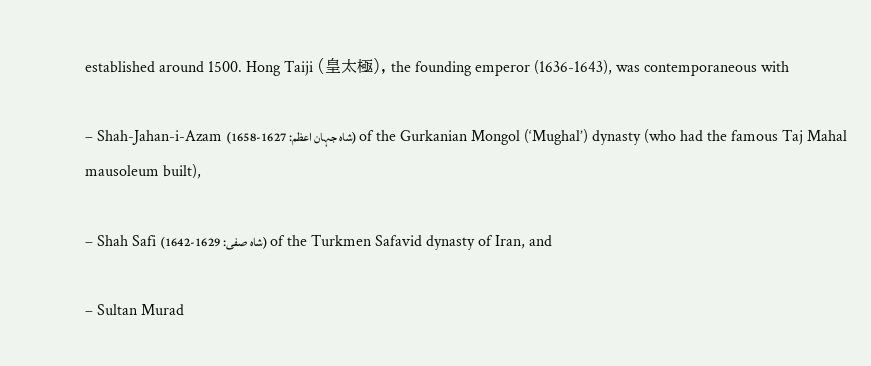established around 1500. Hong Taiji (皇太極), the founding emperor (1636-1643), was contemporaneous with

– Shah-Jahan-i-Azam (شاہ جہان اعظم: 1627-1658) of the Gurkanian Mongol (‘Mughal’) dynasty (who had the famous Taj Mahal mausoleum built),

– Shah Safi (شاه صفی: 1629-1642) of the Turkmen Safavid dynasty of Iran, and

– Sultan Murad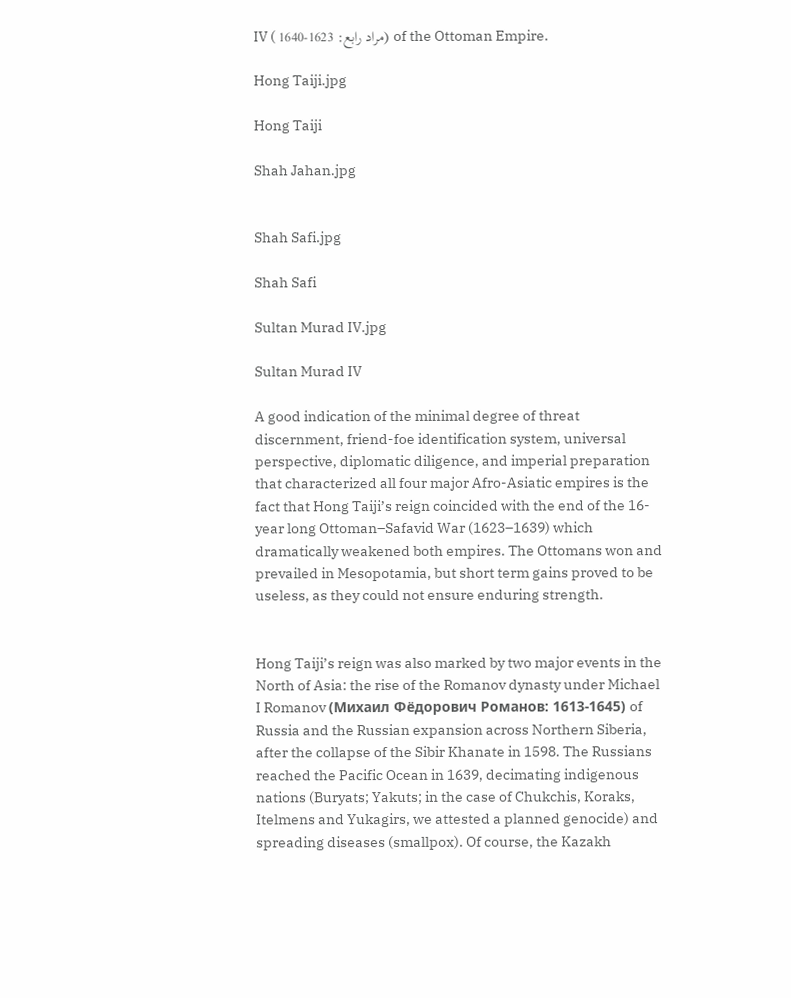IV ( مراد رابع: 1623-1640) of the Ottoman Empire.

Hong Taiji.jpg

Hong Taiji

Shah Jahan.jpg


Shah Safi.jpg

Shah Safi

Sultan Murad IV.jpg

Sultan Murad IV

A good indication of the minimal degree of threat discernment, friend-foe identification system, universal perspective, diplomatic diligence, and imperial preparation that characterized all four major Afro-Asiatic empires is the fact that Hong Taiji’s reign coincided with the end of the 16-year long Ottoman–Safavid War (1623–1639) which dramatically weakened both empires. The Ottomans won and prevailed in Mesopotamia, but short term gains proved to be useless, as they could not ensure enduring strength.


Hong Taiji’s reign was also marked by two major events in the North of Asia: the rise of the Romanov dynasty under Michael I Romanov (Михаил Фёдорович Романов: 1613-1645) of Russia and the Russian expansion across Northern Siberia, after the collapse of the Sibir Khanate in 1598. The Russians reached the Pacific Ocean in 1639, decimating indigenous nations (Buryats; Yakuts; in the case of Chukchis, Koraks, Itelmens and Yukagirs, we attested a planned genocide) and spreading diseases (smallpox). Of course, the Kazakh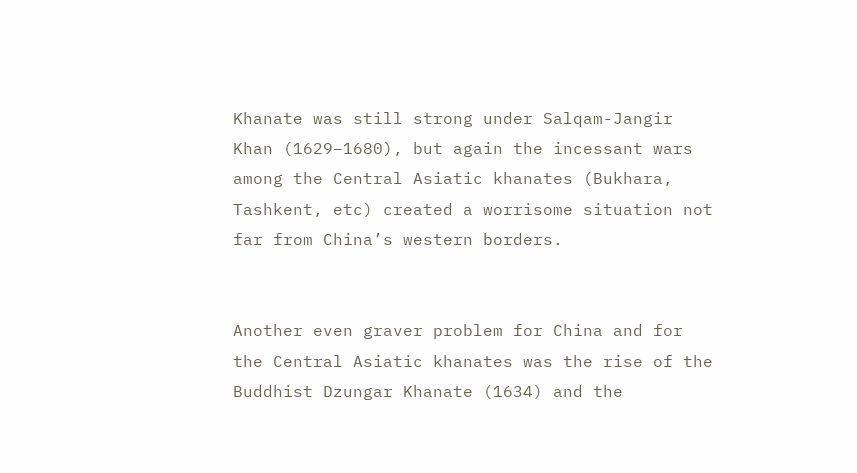Khanate was still strong under Salqam-Jangir Khan (1629–1680), but again the incessant wars among the Central Asiatic khanates (Bukhara, Tashkent, etc) created a worrisome situation not far from China’s western borders.


Another even graver problem for China and for the Central Asiatic khanates was the rise of the Buddhist Dzungar Khanate (1634) and the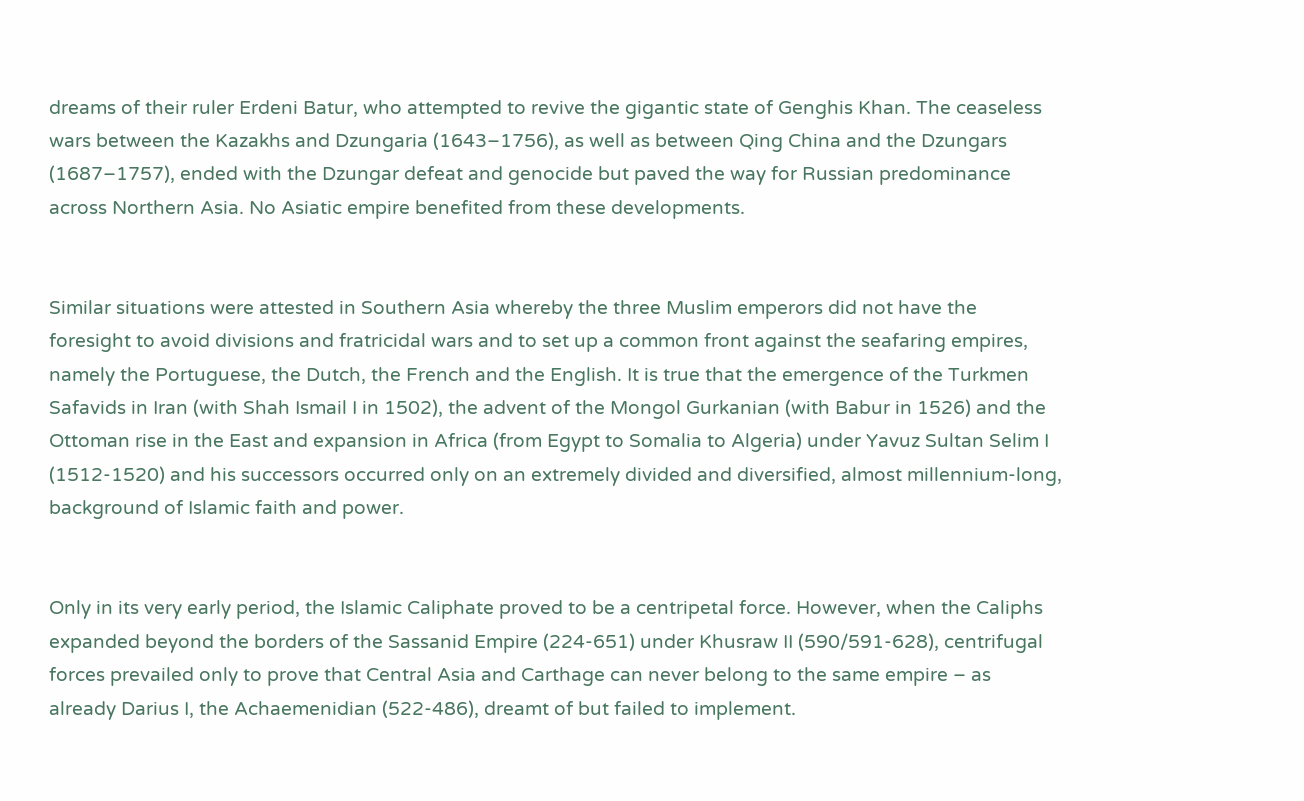dreams of their ruler Erdeni Batur, who attempted to revive the gigantic state of Genghis Khan. The ceaseless wars between the Kazakhs and Dzungaria (1643–1756), as well as between Qing China and the Dzungars (1687–1757), ended with the Dzungar defeat and genocide but paved the way for Russian predominance across Northern Asia. No Asiatic empire benefited from these developments.


Similar situations were attested in Southern Asia whereby the three Muslim emperors did not have the foresight to avoid divisions and fratricidal wars and to set up a common front against the seafaring empires, namely the Portuguese, the Dutch, the French and the English. It is true that the emergence of the Turkmen Safavids in Iran (with Shah Ismail I in 1502), the advent of the Mongol Gurkanian (with Babur in 1526) and the Ottoman rise in the East and expansion in Africa (from Egypt to Somalia to Algeria) under Yavuz Sultan Selim I (1512-1520) and his successors occurred only on an extremely divided and diversified, almost millennium-long, background of Islamic faith and power.


Only in its very early period, the Islamic Caliphate proved to be a centripetal force. However, when the Caliphs expanded beyond the borders of the Sassanid Empire (224-651) under Khusraw II (590/591-628), centrifugal forces prevailed only to prove that Central Asia and Carthage can never belong to the same empire – as already Darius I, the Achaemenidian (522-486), dreamt of but failed to implement.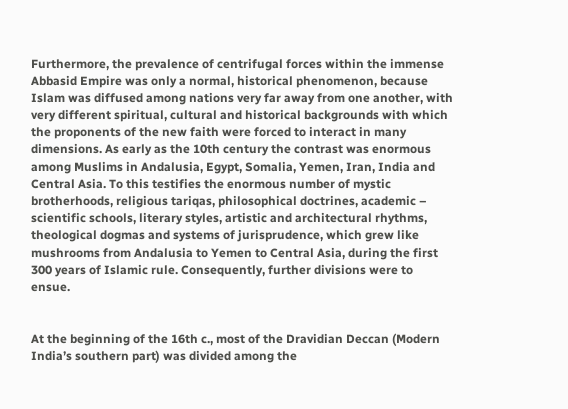Furthermore, the prevalence of centrifugal forces within the immense Abbasid Empire was only a normal, historical phenomenon, because Islam was diffused among nations very far away from one another, with very different spiritual, cultural and historical backgrounds with which the proponents of the new faith were forced to interact in many dimensions. As early as the 10th century the contrast was enormous among Muslims in Andalusia, Egypt, Somalia, Yemen, Iran, India and Central Asia. To this testifies the enormous number of mystic brotherhoods, religious tariqas, philosophical doctrines, academic – scientific schools, literary styles, artistic and architectural rhythms, theological dogmas and systems of jurisprudence, which grew like mushrooms from Andalusia to Yemen to Central Asia, during the first 300 years of Islamic rule. Consequently, further divisions were to ensue.


At the beginning of the 16th c., most of the Dravidian Deccan (Modern India’s southern part) was divided among the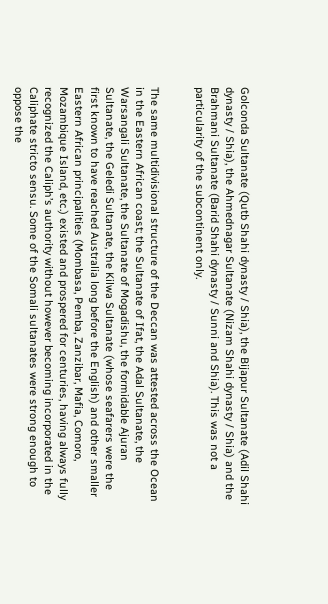Golconda Sultanate (Qutb Shahi dynasty / Shia), the Bijapur Sultanate (Adil Shahi dynasty / Shia), the Ahmednagar Sultanate (Nizam Shahi dynasty / Shia) and the Brahmani Sultanate (Barid Shahi dynasty / Sunni and Shia). This was not a particularity of the subcontinent only.


The same multidivisional structure of the Deccan was attested across the Ocean in the Eastern African coast; the Sultanate of Ifat, the Adal Sultanate, the Warsangali Sultanate, the Sultanate of Mogadishu, the formidable Ajuran Sultanate, the Geledi Sultanate, the Kilwa Sultanate (whose seafarers were the first known to have reached Australia long before the English) and other smaller Eastern African principalities (Mombasa, Pemba, Zanzibar, Mafia, Comoro, Mozambique Island, etc.) existed and prospered for centuries, having always fully recognized the Caliph’s authority without however becoming incorporated in the Caliphate stricto sensu. Some of the Somali sultanates were strong enough to oppose the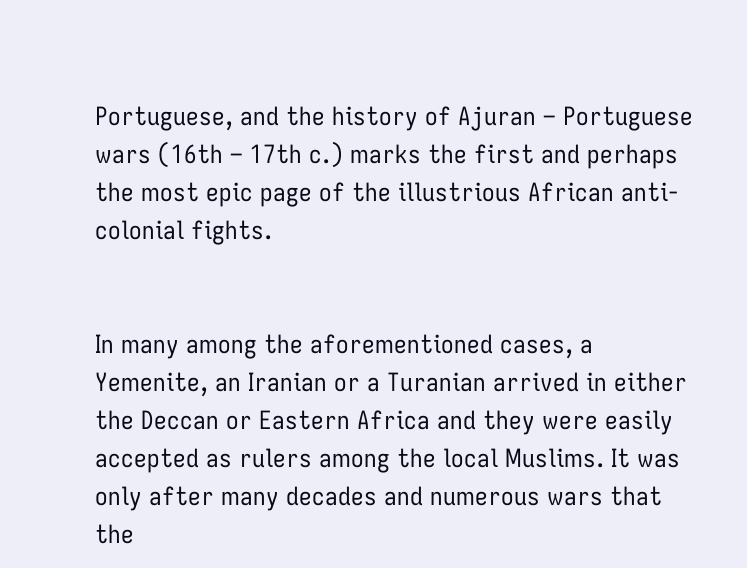Portuguese, and the history of Ajuran – Portuguese wars (16th – 17th c.) marks the first and perhaps the most epic page of the illustrious African anti-colonial fights.


In many among the aforementioned cases, a Yemenite, an Iranian or a Turanian arrived in either the Deccan or Eastern Africa and they were easily accepted as rulers among the local Muslims. It was only after many decades and numerous wars that the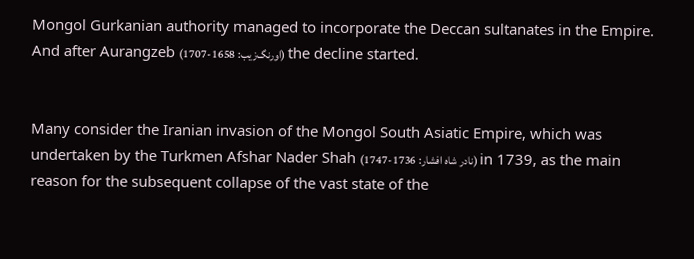Mongol Gurkanian authority managed to incorporate the Deccan sultanates in the Empire. And after Aurangzeb (اورنگ‌زیب: 1658-1707) the decline started.


Many consider the Iranian invasion of the Mongol South Asiatic Empire, which was undertaken by the Turkmen Afshar Nader Shah (نادر شاه افشار: 1736-1747) in 1739, as the main reason for the subsequent collapse of the vast state of the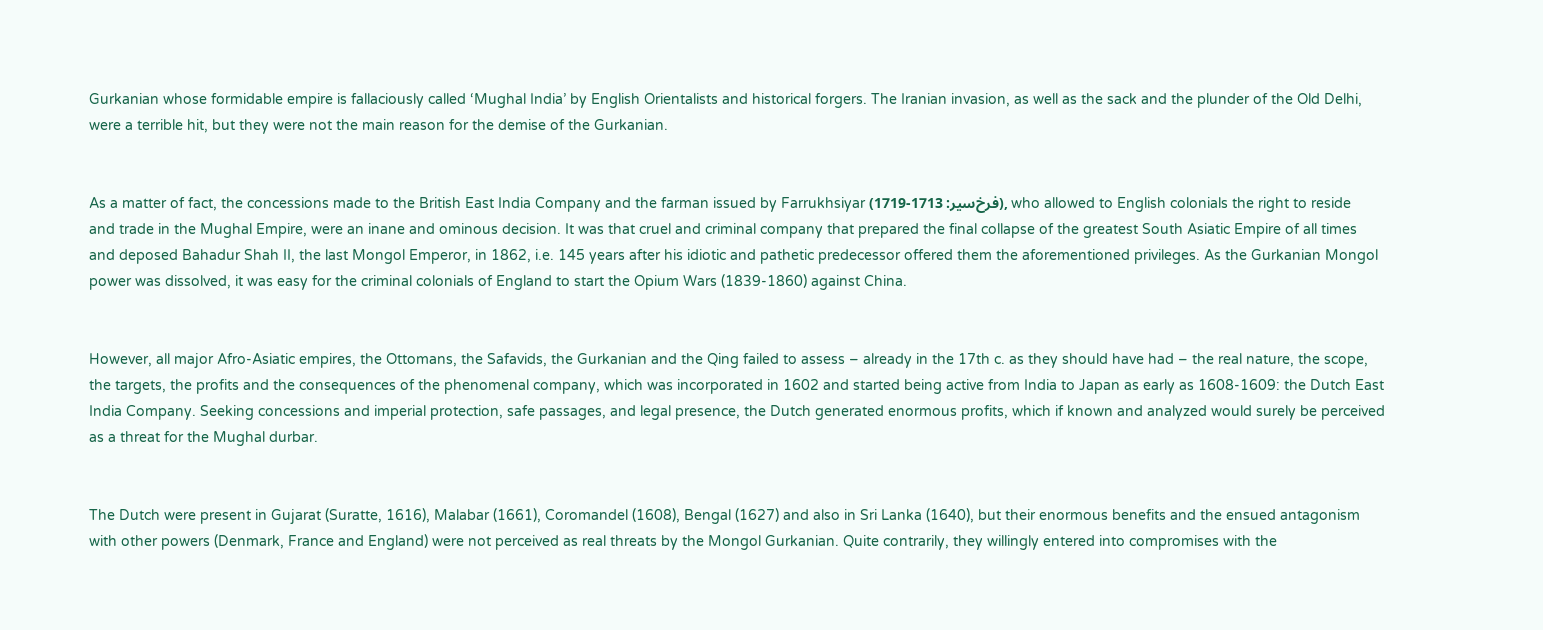Gurkanian whose formidable empire is fallaciously called ‘Mughal India’ by English Orientalists and historical forgers. The Iranian invasion, as well as the sack and the plunder of the Old Delhi, were a terrible hit, but they were not the main reason for the demise of the Gurkanian.


As a matter of fact, the concessions made to the British East India Company and the farman issued by Farrukhsiyar (فرخ‌سیر: 1713-1719), who allowed to English colonials the right to reside and trade in the Mughal Empire, were an inane and ominous decision. It was that cruel and criminal company that prepared the final collapse of the greatest South Asiatic Empire of all times and deposed Bahadur Shah II, the last Mongol Emperor, in 1862, i.e. 145 years after his idiotic and pathetic predecessor offered them the aforementioned privileges. As the Gurkanian Mongol power was dissolved, it was easy for the criminal colonials of England to start the Opium Wars (1839-1860) against China.


However, all major Afro-Asiatic empires, the Ottomans, the Safavids, the Gurkanian and the Qing failed to assess – already in the 17th c. as they should have had – the real nature, the scope, the targets, the profits and the consequences of the phenomenal company, which was incorporated in 1602 and started being active from India to Japan as early as 1608-1609: the Dutch East India Company. Seeking concessions and imperial protection, safe passages, and legal presence, the Dutch generated enormous profits, which if known and analyzed would surely be perceived as a threat for the Mughal durbar.


The Dutch were present in Gujarat (Suratte, 1616), Malabar (1661), Coromandel (1608), Bengal (1627) and also in Sri Lanka (1640), but their enormous benefits and the ensued antagonism with other powers (Denmark, France and England) were not perceived as real threats by the Mongol Gurkanian. Quite contrarily, they willingly entered into compromises with the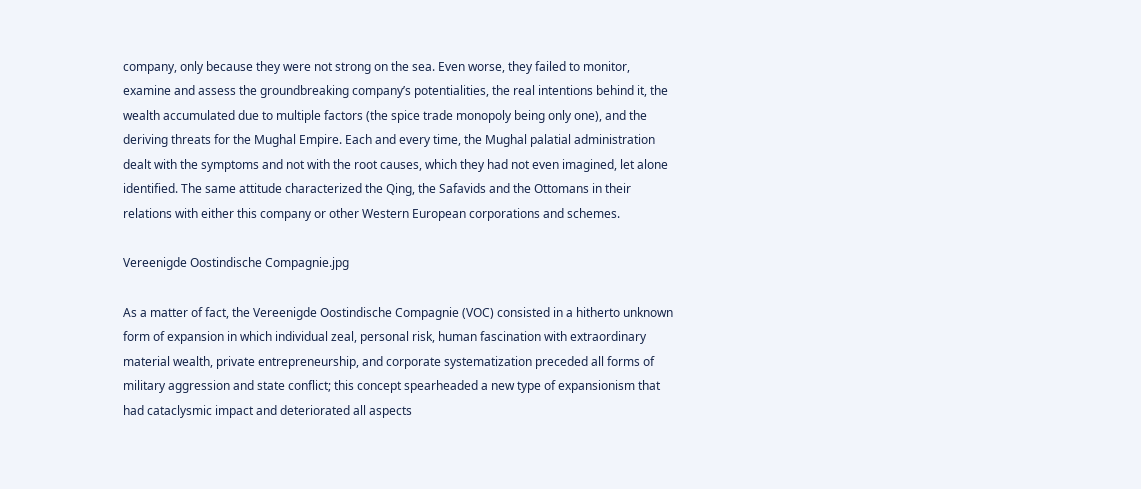company, only because they were not strong on the sea. Even worse, they failed to monitor, examine and assess the groundbreaking company’s potentialities, the real intentions behind it, the wealth accumulated due to multiple factors (the spice trade monopoly being only one), and the deriving threats for the Mughal Empire. Each and every time, the Mughal palatial administration dealt with the symptoms and not with the root causes, which they had not even imagined, let alone identified. The same attitude characterized the Qing, the Safavids and the Ottomans in their relations with either this company or other Western European corporations and schemes.

Vereenigde Oostindische Compagnie.jpg

As a matter of fact, the Vereenigde Oostindische Compagnie (VOC) consisted in a hitherto unknown form of expansion in which individual zeal, personal risk, human fascination with extraordinary material wealth, private entrepreneurship, and corporate systematization preceded all forms of military aggression and state conflict; this concept spearheaded a new type of expansionism that had cataclysmic impact and deteriorated all aspects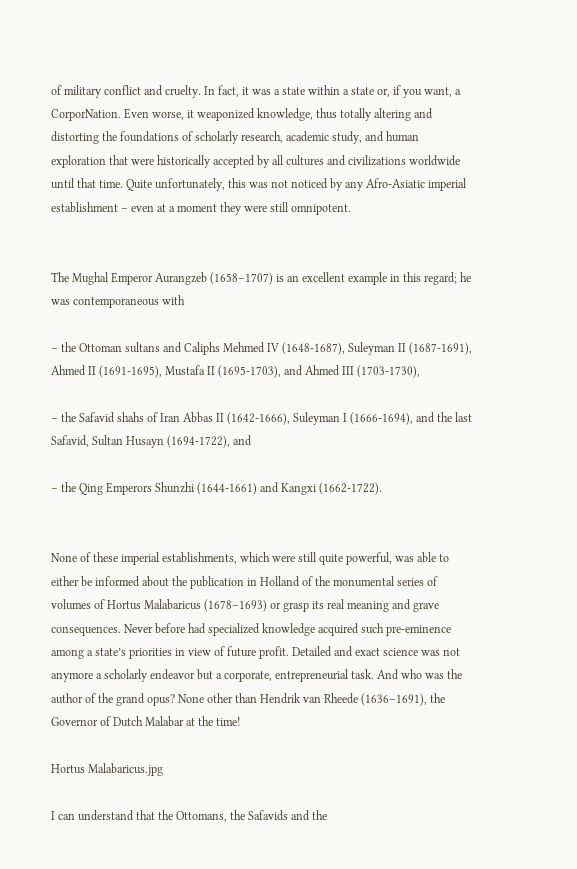of military conflict and cruelty. In fact, it was a state within a state or, if you want, a CorporNation. Even worse, it weaponized knowledge, thus totally altering and distorting the foundations of scholarly research, academic study, and human exploration that were historically accepted by all cultures and civilizations worldwide until that time. Quite unfortunately, this was not noticed by any Afro-Asiatic imperial establishment – even at a moment they were still omnipotent.


The Mughal Emperor Aurangzeb (1658–1707) is an excellent example in this regard; he was contemporaneous with

– the Ottoman sultans and Caliphs Mehmed IV (1648-1687), Suleyman II (1687-1691), Ahmed II (1691-1695), Mustafa II (1695-1703), and Ahmed III (1703-1730),

– the Safavid shahs of Iran Abbas II (1642-1666), Suleyman I (1666-1694), and the last Safavid, Sultan Husayn (1694-1722), and

– the Qing Emperors Shunzhi (1644-1661) and Kangxi (1662-1722).


None of these imperial establishments, which were still quite powerful, was able to either be informed about the publication in Holland of the monumental series of volumes of Hortus Malabaricus (1678–1693) or grasp its real meaning and grave consequences. Never before had specialized knowledge acquired such pre-eminence among a state’s priorities in view of future profit. Detailed and exact science was not anymore a scholarly endeavor but a corporate, entrepreneurial task. And who was the author of the grand opus? None other than Hendrik van Rheede (1636–1691), the Governor of Dutch Malabar at the time!

Hortus Malabaricus.jpg

I can understand that the Ottomans, the Safavids and the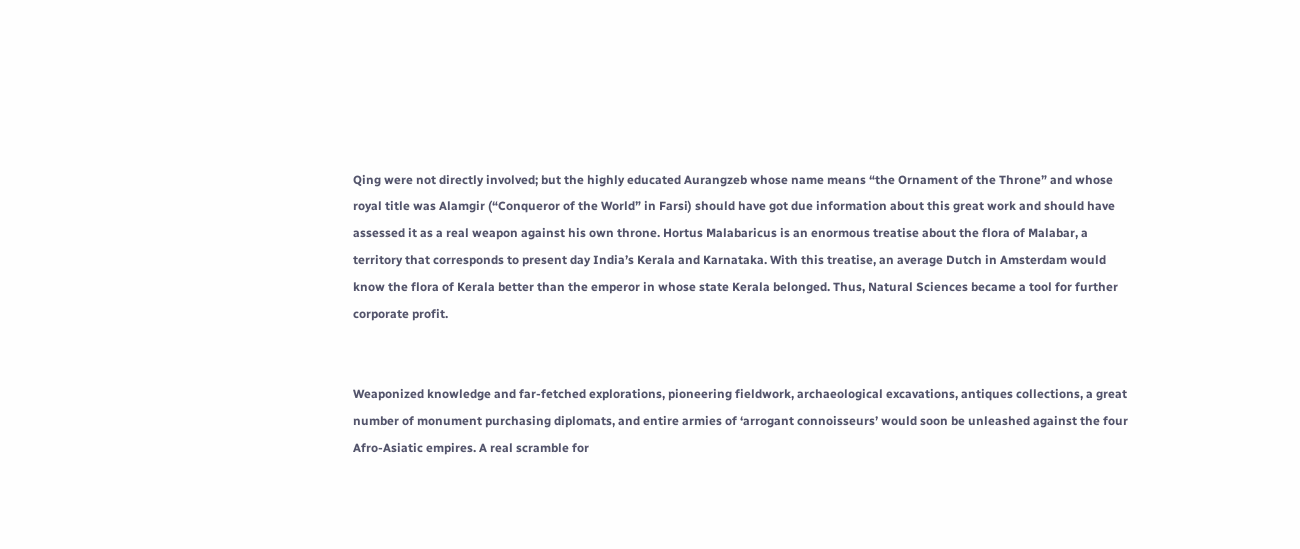Qing were not directly involved; but the highly educated Aurangzeb whose name means “the Ornament of the Throne” and whose royal title was Alamgir (“Conqueror of the World” in Farsi) should have got due information about this great work and should have assessed it as a real weapon against his own throne. Hortus Malabaricus is an enormous treatise about the flora of Malabar, a territory that corresponds to present day India’s Kerala and Karnataka. With this treatise, an average Dutch in Amsterdam would know the flora of Kerala better than the emperor in whose state Kerala belonged. Thus, Natural Sciences became a tool for further corporate profit.


Weaponized knowledge and far-fetched explorations, pioneering fieldwork, archaeological excavations, antiques collections, a great number of monument purchasing diplomats, and entire armies of ‘arrogant connoisseurs’ would soon be unleashed against the four Afro-Asiatic empires. A real scramble for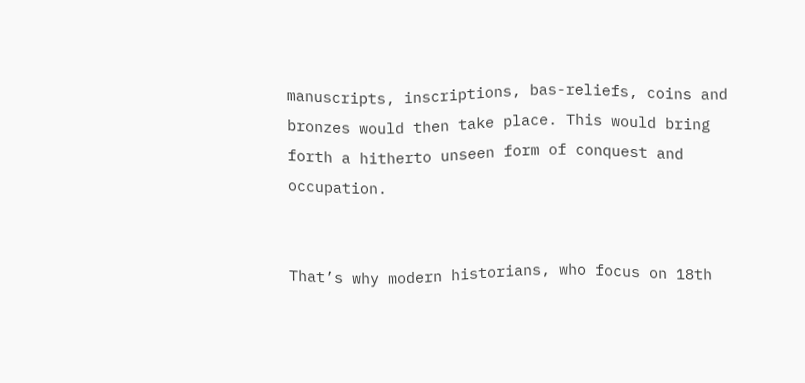manuscripts, inscriptions, bas-reliefs, coins and bronzes would then take place. This would bring forth a hitherto unseen form of conquest and occupation.


That’s why modern historians, who focus on 18th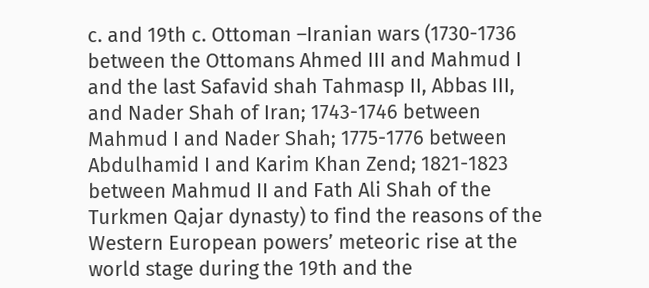c. and 19th c. Ottoman –Iranian wars (1730-1736 between the Ottomans Ahmed III and Mahmud I and the last Safavid shah Tahmasp II, Abbas III, and Nader Shah of Iran; 1743-1746 between Mahmud I and Nader Shah; 1775-1776 between Abdulhamid I and Karim Khan Zend; 1821-1823 between Mahmud II and Fath Ali Shah of the Turkmen Qajar dynasty) to find the reasons of the Western European powers’ meteoric rise at the world stage during the 19th and the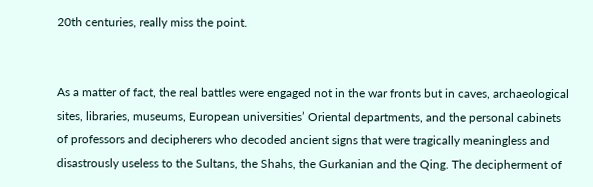20th centuries, really miss the point.


As a matter of fact, the real battles were engaged not in the war fronts but in caves, archaeological sites, libraries, museums, European universities’ Oriental departments, and the personal cabinets of professors and decipherers who decoded ancient signs that were tragically meaningless and disastrously useless to the Sultans, the Shahs, the Gurkanian and the Qing. The decipherment of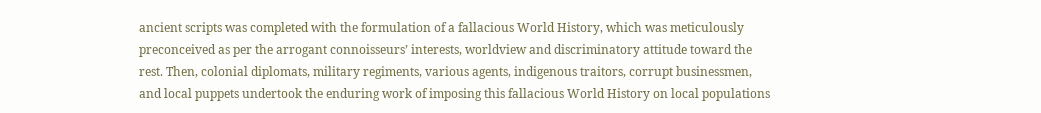ancient scripts was completed with the formulation of a fallacious World History, which was meticulously preconceived as per the arrogant connoisseurs’ interests, worldview and discriminatory attitude toward the rest. Then, colonial diplomats, military regiments, various agents, indigenous traitors, corrupt businessmen, and local puppets undertook the enduring work of imposing this fallacious World History on local populations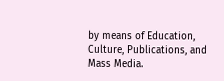by means of Education, Culture, Publications, and Mass Media.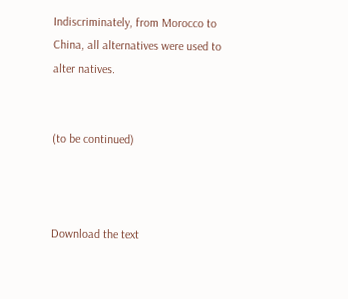Indiscriminately, from Morocco to China, all alternatives were used to alter natives.


(to be continued)



Download the text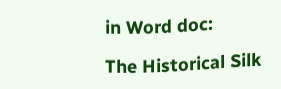in Word doc:

The Historical Silk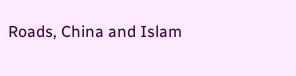Roads, China and Islam